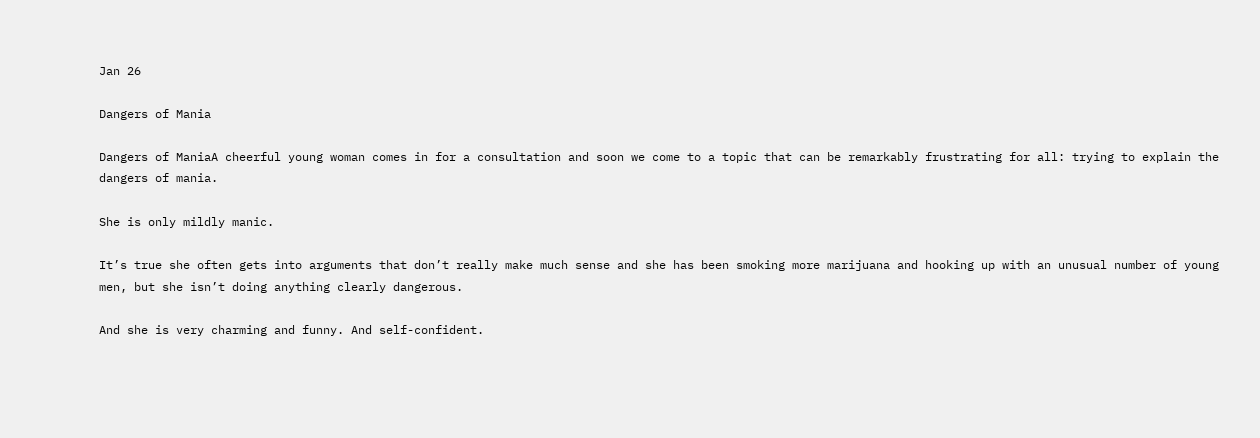Jan 26

Dangers of Mania

Dangers of ManiaA cheerful young woman comes in for a consultation and soon we come to a topic that can be remarkably frustrating for all: trying to explain the dangers of mania.

She is only mildly manic.

It’s true she often gets into arguments that don’t really make much sense and she has been smoking more marijuana and hooking up with an unusual number of young men, but she isn’t doing anything clearly dangerous.

And she is very charming and funny. And self-confident.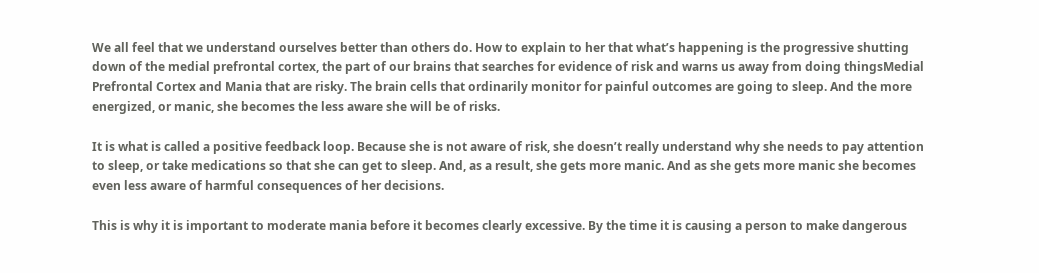We all feel that we understand ourselves better than others do. How to explain to her that what’s happening is the progressive shutting down of the medial prefrontal cortex, the part of our brains that searches for evidence of risk and warns us away from doing thingsMedial Prefrontal Cortex and Mania that are risky. The brain cells that ordinarily monitor for painful outcomes are going to sleep. And the more energized, or manic, she becomes the less aware she will be of risks.

It is what is called a positive feedback loop. Because she is not aware of risk, she doesn’t really understand why she needs to pay attention to sleep, or take medications so that she can get to sleep. And, as a result, she gets more manic. And as she gets more manic she becomes even less aware of harmful consequences of her decisions.

This is why it is important to moderate mania before it becomes clearly excessive. By the time it is causing a person to make dangerous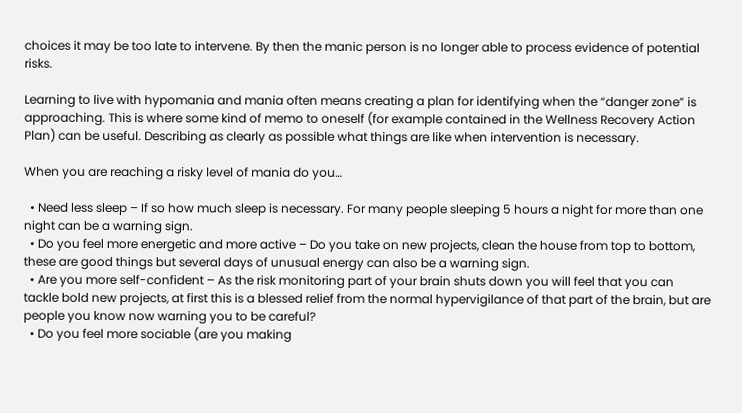choices it may be too late to intervene. By then the manic person is no longer able to process evidence of potential risks.

Learning to live with hypomania and mania often means creating a plan for identifying when the “danger zone” is approaching. This is where some kind of memo to oneself (for example contained in the Wellness Recovery Action Plan) can be useful. Describing as clearly as possible what things are like when intervention is necessary.

When you are reaching a risky level of mania do you…

  • Need less sleep – If so how much sleep is necessary. For many people sleeping 5 hours a night for more than one night can be a warning sign.
  • Do you feel more energetic and more active – Do you take on new projects, clean the house from top to bottom, these are good things but several days of unusual energy can also be a warning sign.
  • Are you more self-confident – As the risk monitoring part of your brain shuts down you will feel that you can tackle bold new projects, at first this is a blessed relief from the normal hypervigilance of that part of the brain, but are people you know now warning you to be careful?
  • Do you feel more sociable (are you making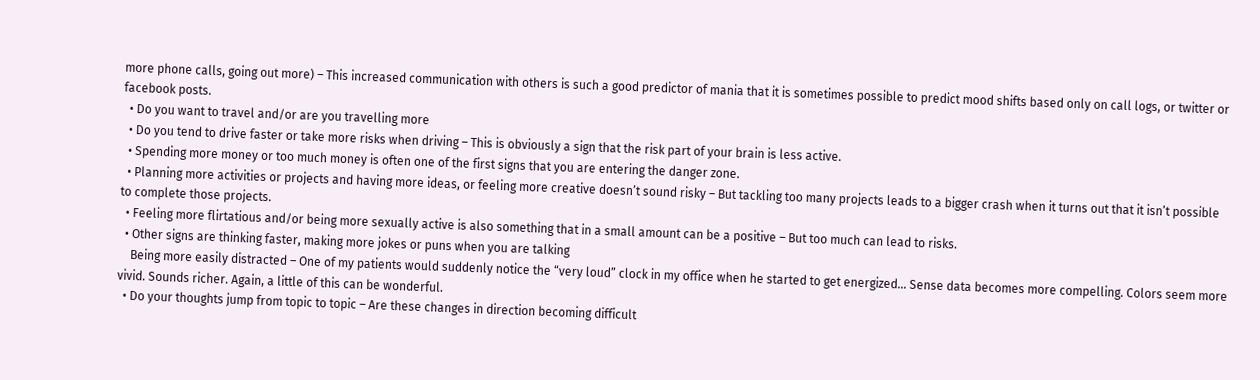more phone calls, going out more) – This increased communication with others is such a good predictor of mania that it is sometimes possible to predict mood shifts based only on call logs, or twitter or facebook posts.
  • Do you want to travel and/or are you travelling more
  • Do you tend to drive faster or take more risks when driving – This is obviously a sign that the risk part of your brain is less active.
  • Spending more money or too much money is often one of the first signs that you are entering the danger zone.
  • Planning more activities or projects and having more ideas, or feeling more creative doesn’t sound risky – But tackling too many projects leads to a bigger crash when it turns out that it isn’t possible to complete those projects.
  • Feeling more flirtatious and/or being more sexually active is also something that in a small amount can be a positive – But too much can lead to risks.
  • Other signs are thinking faster, making more jokes or puns when you are talking
    Being more easily distracted – One of my patients would suddenly notice the “very loud” clock in my office when he started to get energized… Sense data becomes more compelling. Colors seem more vivid. Sounds richer. Again, a little of this can be wonderful.
  • Do your thoughts jump from topic to topic – Are these changes in direction becoming difficult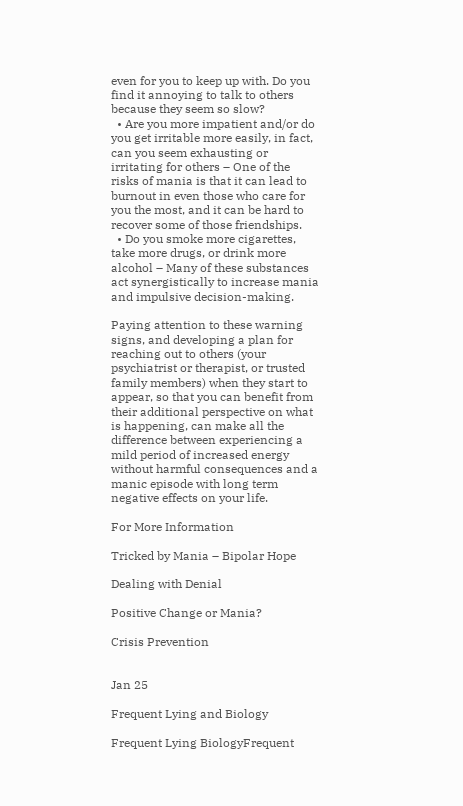even for you to keep up with. Do you find it annoying to talk to others because they seem so slow?
  • Are you more impatient and/or do you get irritable more easily, in fact, can you seem exhausting or irritating for others – One of the risks of mania is that it can lead to burnout in even those who care for you the most, and it can be hard to recover some of those friendships.
  • Do you smoke more cigarettes, take more drugs, or drink more alcohol – Many of these substances act synergistically to increase mania and impulsive decision-making.

Paying attention to these warning signs, and developing a plan for reaching out to others (your psychiatrist or therapist, or trusted family members) when they start to appear, so that you can benefit from their additional perspective on what is happening, can make all the difference between experiencing a mild period of increased energy without harmful consequences and a manic episode with long term negative effects on your life.

For More Information

Tricked by Mania – Bipolar Hope

Dealing with Denial

Positive Change or Mania?

Crisis Prevention


Jan 25

Frequent Lying and Biology

Frequent Lying BiologyFrequent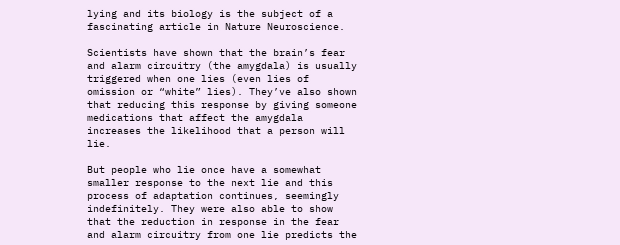lying and its biology is the subject of a fascinating article in Nature Neuroscience.

Scientists have shown that the brain’s fear and alarm circuitry (the amygdala) is usually triggered when one lies (even lies of omission or “white” lies). They’ve also shown that reducing this response by giving someone medications that affect the amygdala increases the likelihood that a person will lie.

But people who lie once have a somewhat smaller response to the next lie and this process of adaptation continues, seemingly indefinitely. They were also able to show that the reduction in response in the fear and alarm circuitry from one lie predicts the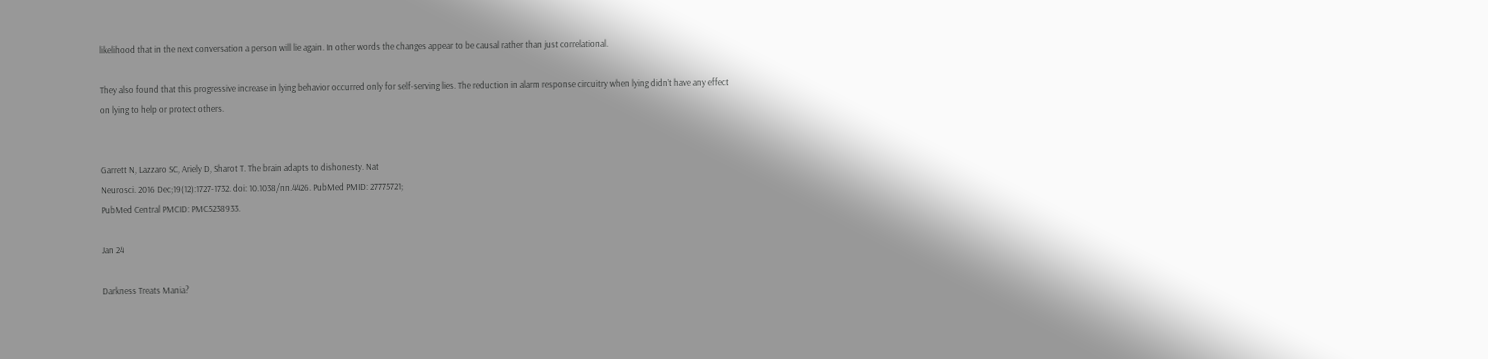likelihood that in the next conversation a person will lie again. In other words the changes appear to be causal rather than just correlational.

They also found that this progressive increase in lying behavior occurred only for self-serving lies. The reduction in alarm response circuitry when lying didn’t have any effect on lying to help or protect others.


Garrett N, Lazzaro SC, Ariely D, Sharot T. The brain adapts to dishonesty. Nat
Neurosci. 2016 Dec;19(12):1727-1732. doi: 10.1038/nn.4426. PubMed PMID: 27775721;
PubMed Central PMCID: PMC5238933.

Jan 24

Darkness Treats Mania?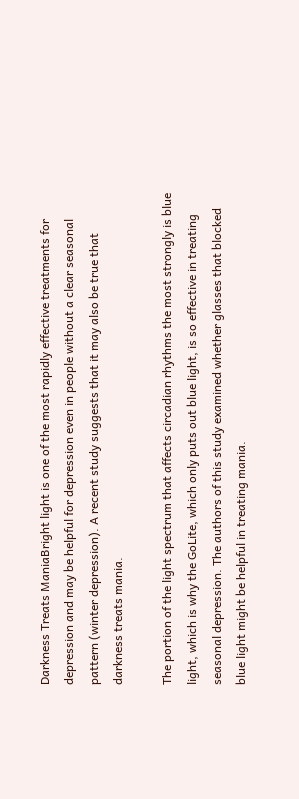Darkness Treats ManiaBright light is one of the most rapidly effective treatments for depression and may be helpful for depression even in people without a clear seasonal pattern (winter depression). A recent study suggests that it may also be true that darkness treats mania.

The portion of the light spectrum that affects circadian rhythms the most strongly is blue light, which is why the GoLite, which only puts out blue light, is so effective in treating seasonal depression. The authors of this study examined whether glasses that blocked blue light might be helpful in treating mania.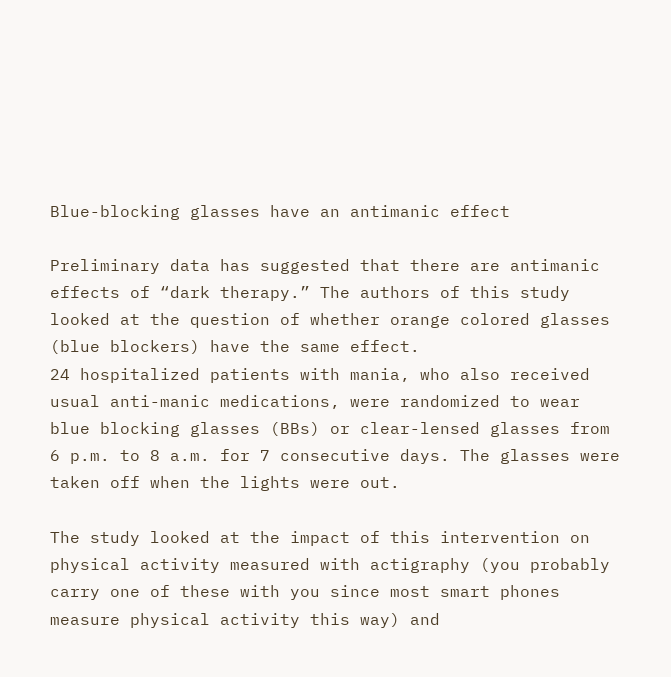Blue-blocking glasses have an antimanic effect

Preliminary data has suggested that there are antimanic effects of “dark therapy.” The authors of this study looked at the question of whether orange colored glasses (blue blockers) have the same effect.
24 hospitalized patients with mania, who also received usual anti-manic medications, were randomized to wear blue blocking glasses (BBs) or clear-lensed glasses from 6 p.m. to 8 a.m. for 7 consecutive days. The glasses were taken off when the lights were out.

The study looked at the impact of this intervention on physical activity measured with actigraphy (you probably carry one of these with you since most smart phones measure physical activity this way) and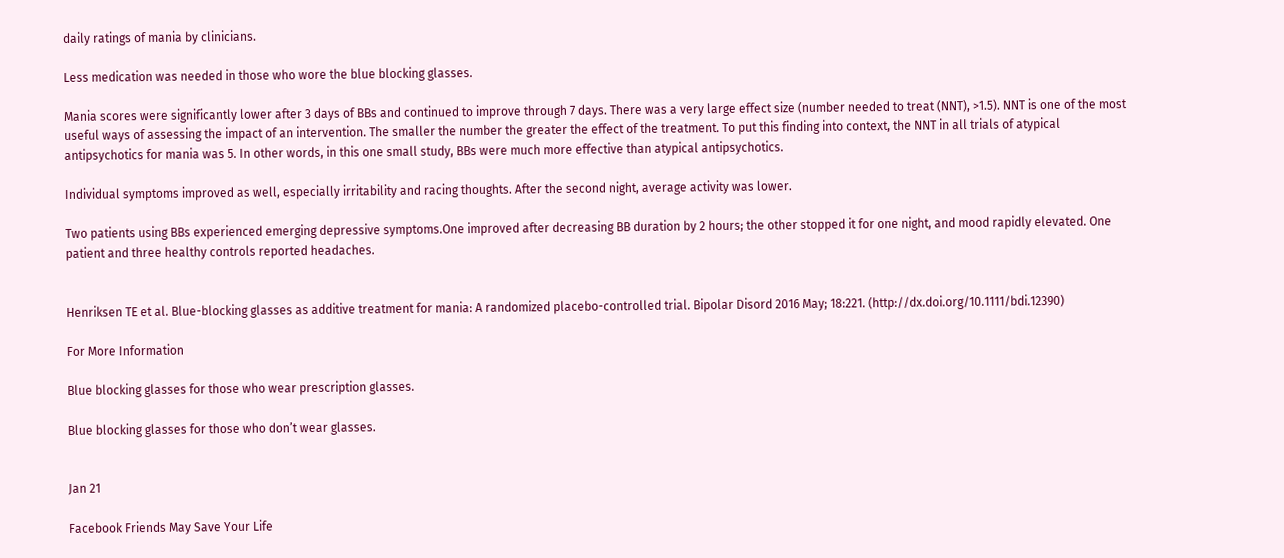daily ratings of mania by clinicians.

Less medication was needed in those who wore the blue blocking glasses.

Mania scores were significantly lower after 3 days of BBs and continued to improve through 7 days. There was a very large effect size (number needed to treat (NNT), >1.5). NNT is one of the most useful ways of assessing the impact of an intervention. The smaller the number the greater the effect of the treatment. To put this finding into context, the NNT in all trials of atypical antipsychotics for mania was 5. In other words, in this one small study, BBs were much more effective than atypical antipsychotics.

Individual symptoms improved as well, especially irritability and racing thoughts. After the second night, average activity was lower.

Two patients using BBs experienced emerging depressive symptoms.One improved after decreasing BB duration by 2 hours; the other stopped it for one night, and mood rapidly elevated. One patient and three healthy controls reported headaches.


Henriksen TE et al. Blue-blocking glasses as additive treatment for mania: A randomized placebo-controlled trial. Bipolar Disord 2016 May; 18:221. (http://dx.doi.org/10.1111/bdi.12390)

For More Information

Blue blocking glasses for those who wear prescription glasses.

Blue blocking glasses for those who don’t wear glasses.


Jan 21

Facebook Friends May Save Your Life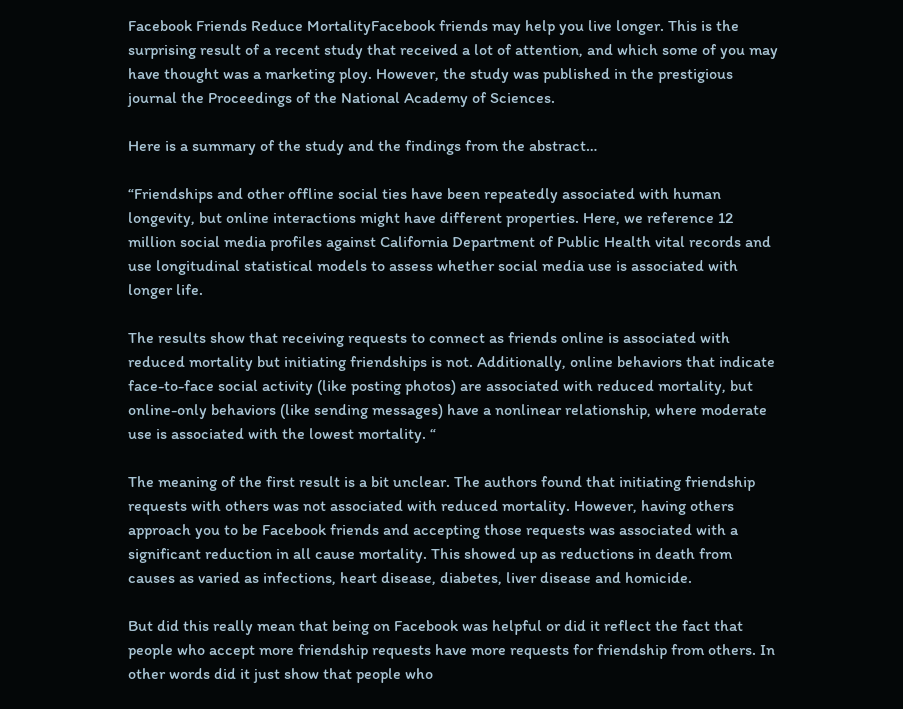Facebook Friends Reduce MortalityFacebook friends may help you live longer. This is the surprising result of a recent study that received a lot of attention, and which some of you may have thought was a marketing ploy. However, the study was published in the prestigious journal the Proceedings of the National Academy of Sciences.

Here is a summary of the study and the findings from the abstract…

“Friendships and other offline social ties have been repeatedly associated with human longevity, but online interactions might have different properties. Here, we reference 12 million social media profiles against California Department of Public Health vital records and use longitudinal statistical models to assess whether social media use is associated with longer life.

The results show that receiving requests to connect as friends online is associated with reduced mortality but initiating friendships is not. Additionally, online behaviors that indicate face-to-face social activity (like posting photos) are associated with reduced mortality, but online-only behaviors (like sending messages) have a nonlinear relationship, where moderate use is associated with the lowest mortality. “

The meaning of the first result is a bit unclear. The authors found that initiating friendship requests with others was not associated with reduced mortality. However, having others approach you to be Facebook friends and accepting those requests was associated with a significant reduction in all cause mortality. This showed up as reductions in death from causes as varied as infections, heart disease, diabetes, liver disease and homicide.

But did this really mean that being on Facebook was helpful or did it reflect the fact that people who accept more friendship requests have more requests for friendship from others. In other words did it just show that people who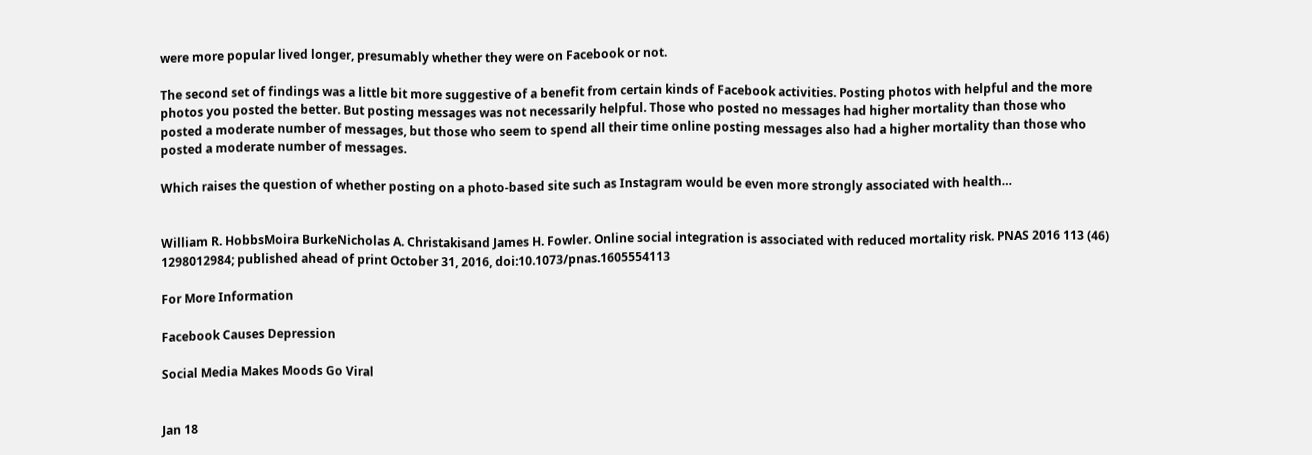were more popular lived longer, presumably whether they were on Facebook or not.

The second set of findings was a little bit more suggestive of a benefit from certain kinds of Facebook activities. Posting photos with helpful and the more photos you posted the better. But posting messages was not necessarily helpful. Those who posted no messages had higher mortality than those who posted a moderate number of messages, but those who seem to spend all their time online posting messages also had a higher mortality than those who posted a moderate number of messages.

Which raises the question of whether posting on a photo-based site such as Instagram would be even more strongly associated with health…


William R. HobbsMoira BurkeNicholas A. Christakisand James H. Fowler. Online social integration is associated with reduced mortality risk. PNAS 2016 113 (46) 1298012984; published ahead of print October 31, 2016, doi:10.1073/pnas.1605554113

For More Information

Facebook Causes Depression

Social Media Makes Moods Go Viral


Jan 18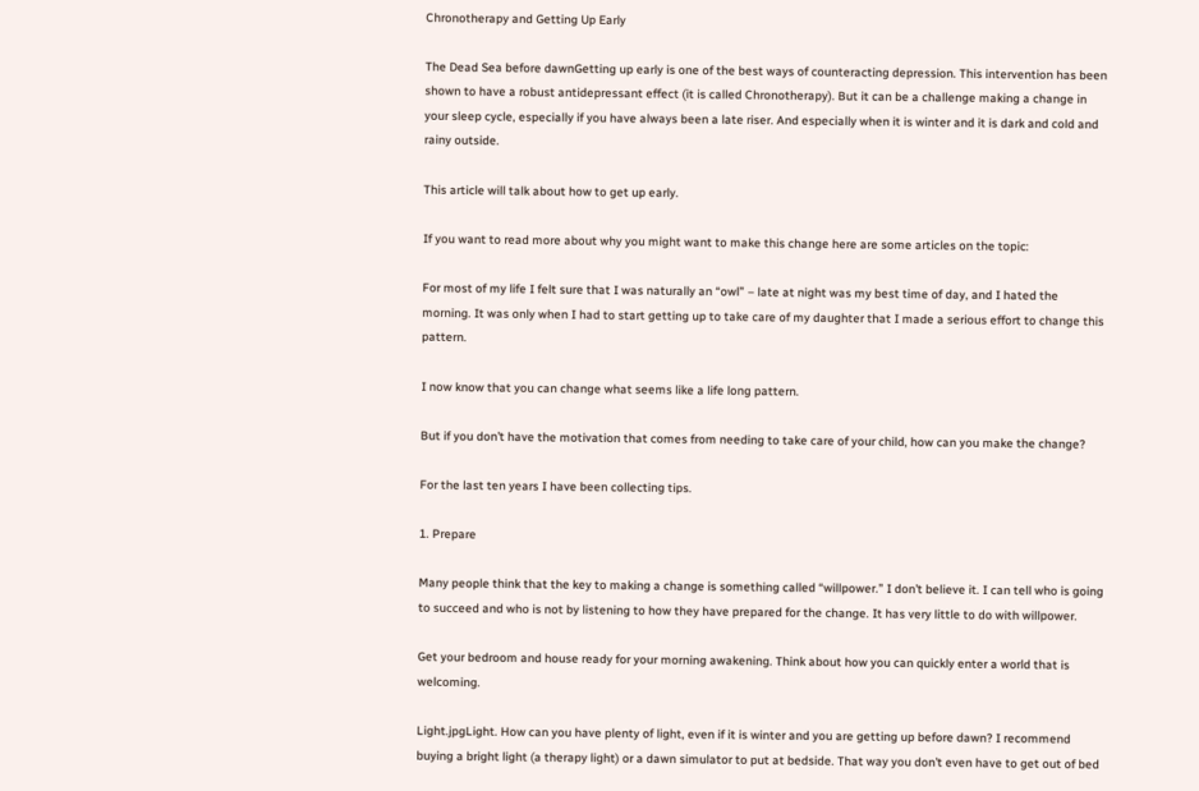Chronotherapy and Getting Up Early

The Dead Sea before dawnGetting up early is one of the best ways of counteracting depression. This intervention has been shown to have a robust antidepressant effect (it is called Chronotherapy). But it can be a challenge making a change in your sleep cycle, especially if you have always been a late riser. And especially when it is winter and it is dark and cold and rainy outside.

This article will talk about how to get up early.

If you want to read more about why you might want to make this change here are some articles on the topic:

For most of my life I felt sure that I was naturally an “owl” – late at night was my best time of day, and I hated the morning. It was only when I had to start getting up to take care of my daughter that I made a serious effort to change this pattern.

I now know that you can change what seems like a life long pattern.

But if you don’t have the motivation that comes from needing to take care of your child, how can you make the change?

For the last ten years I have been collecting tips.

1. Prepare

Many people think that the key to making a change is something called “willpower.” I don’t believe it. I can tell who is going to succeed and who is not by listening to how they have prepared for the change. It has very little to do with willpower.

Get your bedroom and house ready for your morning awakening. Think about how you can quickly enter a world that is welcoming.

Light.jpgLight. How can you have plenty of light, even if it is winter and you are getting up before dawn? I recommend buying a bright light (a therapy light) or a dawn simulator to put at bedside. That way you don’t even have to get out of bed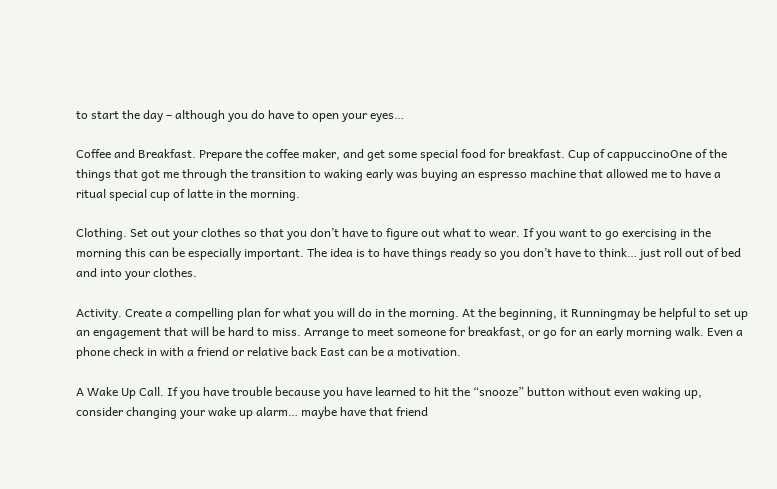to start the day – although you do have to open your eyes…

Coffee and Breakfast. Prepare the coffee maker, and get some special food for breakfast. Cup of cappuccinoOne of the things that got me through the transition to waking early was buying an espresso machine that allowed me to have a ritual special cup of latte in the morning.

Clothing. Set out your clothes so that you don’t have to figure out what to wear. If you want to go exercising in the morning this can be especially important. The idea is to have things ready so you don’t have to think… just roll out of bed and into your clothes.

Activity. Create a compelling plan for what you will do in the morning. At the beginning, it Runningmay be helpful to set up an engagement that will be hard to miss. Arrange to meet someone for breakfast, or go for an early morning walk. Even a phone check in with a friend or relative back East can be a motivation.

A Wake Up Call. If you have trouble because you have learned to hit the “snooze” button without even waking up, consider changing your wake up alarm… maybe have that friend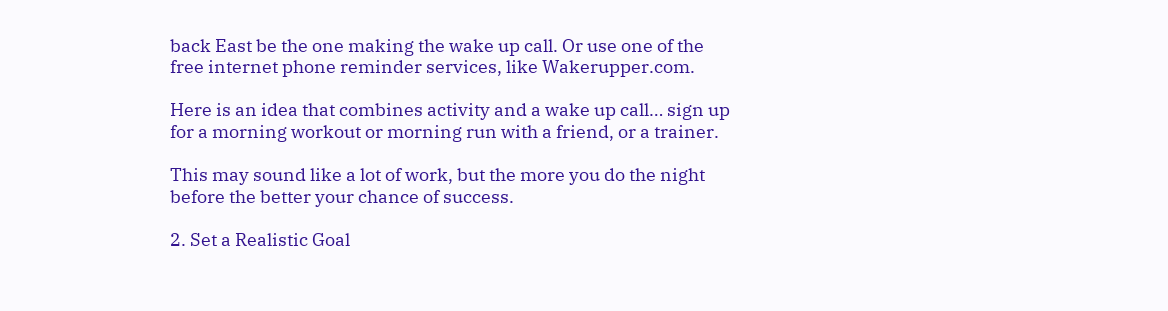back East be the one making the wake up call. Or use one of the free internet phone reminder services, like Wakerupper.com.

Here is an idea that combines activity and a wake up call… sign up for a morning workout or morning run with a friend, or a trainer.

This may sound like a lot of work, but the more you do the night before the better your chance of success.

2. Set a Realistic Goal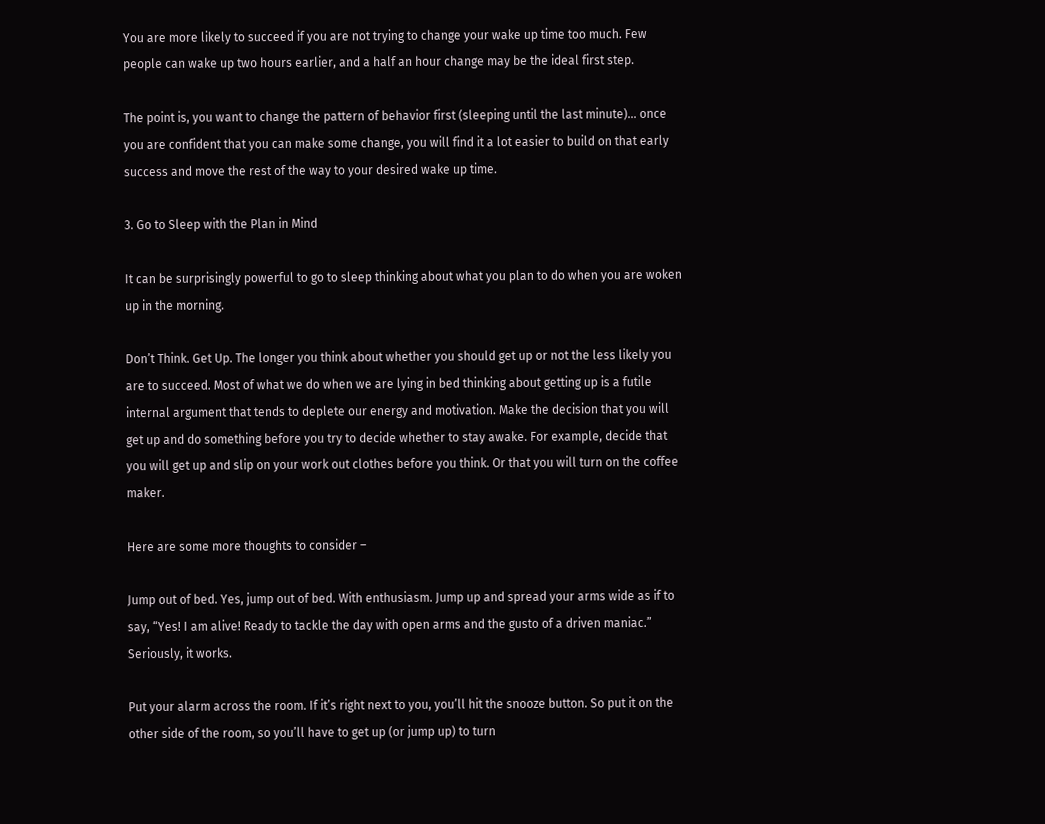You are more likely to succeed if you are not trying to change your wake up time too much. Few people can wake up two hours earlier, and a half an hour change may be the ideal first step.

The point is, you want to change the pattern of behavior first (sleeping until the last minute)… once you are confident that you can make some change, you will find it a lot easier to build on that early success and move the rest of the way to your desired wake up time.

3. Go to Sleep with the Plan in Mind

It can be surprisingly powerful to go to sleep thinking about what you plan to do when you are woken up in the morning.

Don’t Think. Get Up. The longer you think about whether you should get up or not the less likely you are to succeed. Most of what we do when we are lying in bed thinking about getting up is a futile internal argument that tends to deplete our energy and motivation. Make the decision that you will get up and do something before you try to decide whether to stay awake. For example, decide that you will get up and slip on your work out clothes before you think. Or that you will turn on the coffee maker.

Here are some more thoughts to consider –

Jump out of bed. Yes, jump out of bed. With enthusiasm. Jump up and spread your arms wide as if to say, “Yes! I am alive! Ready to tackle the day with open arms and the gusto of a driven maniac.” Seriously, it works.

Put your alarm across the room. If it’s right next to you, you’ll hit the snooze button. So put it on the other side of the room, so you’ll have to get up (or jump up) to turn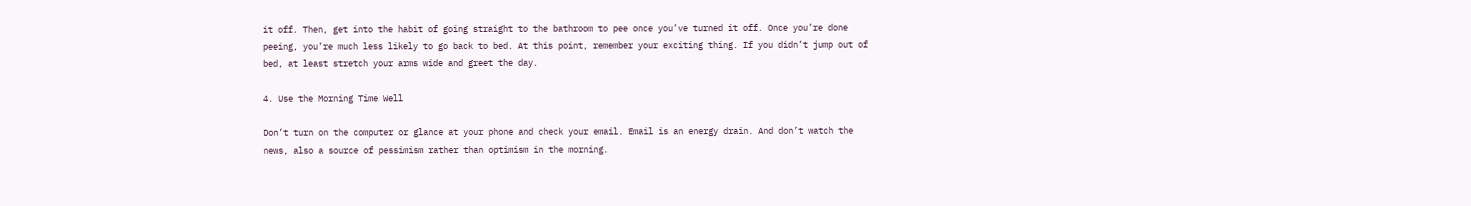it off. Then, get into the habit of going straight to the bathroom to pee once you’ve turned it off. Once you’re done peeing, you’re much less likely to go back to bed. At this point, remember your exciting thing. If you didn’t jump out of bed, at least stretch your arms wide and greet the day.

4. Use the Morning Time Well

Don’t turn on the computer or glance at your phone and check your email. Email is an energy drain. And don’t watch the news, also a source of pessimism rather than optimism in the morning.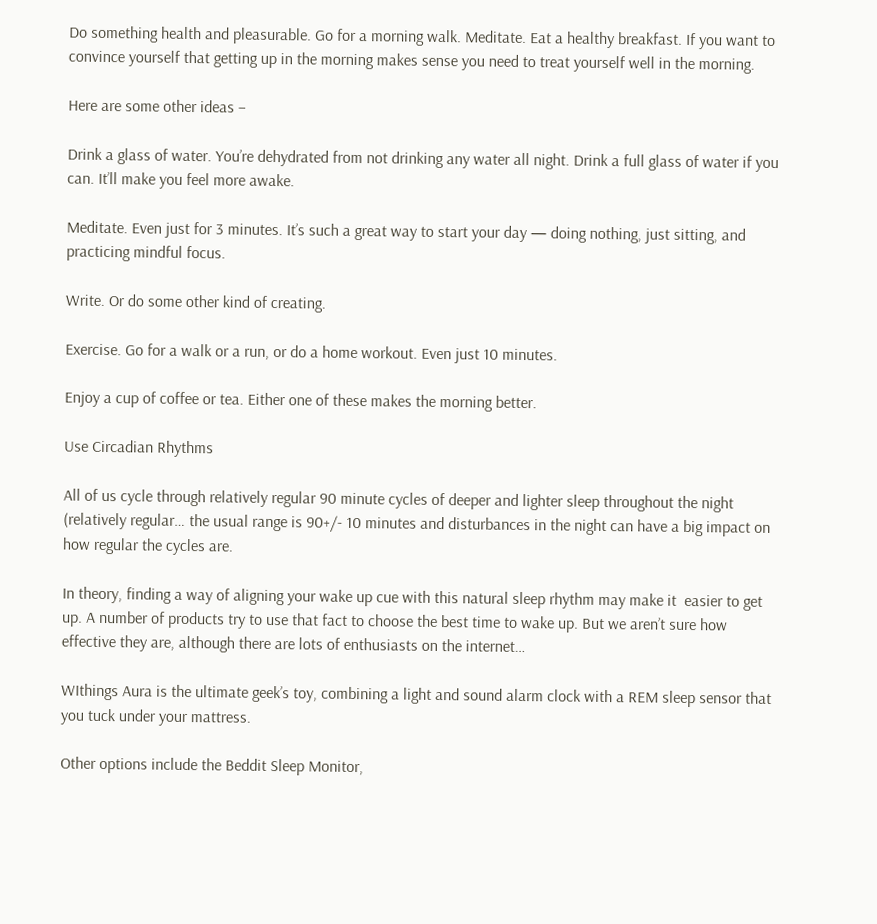Do something health and pleasurable. Go for a morning walk. Meditate. Eat a healthy breakfast. If you want to convince yourself that getting up in the morning makes sense you need to treat yourself well in the morning.

Here are some other ideas –

Drink a glass of water. You’re dehydrated from not drinking any water all night. Drink a full glass of water if you can. It’ll make you feel more awake.

Meditate. Even just for 3 minutes. It’s such a great way to start your day — doing nothing, just sitting, and practicing mindful focus.

Write. Or do some other kind of creating.

Exercise. Go for a walk or a run, or do a home workout. Even just 10 minutes.

Enjoy a cup of coffee or tea. Either one of these makes the morning better.

Use Circadian Rhythms

All of us cycle through relatively regular 90 minute cycles of deeper and lighter sleep throughout the night (relatively regular… the usual range is 90+/- 10 minutes and disturbances in the night can have a big impact on how regular the cycles are.

In theory, finding a way of aligning your wake up cue with this natural sleep rhythm may make it  easier to get up. A number of products try to use that fact to choose the best time to wake up. But we aren’t sure how effective they are, although there are lots of enthusiasts on the internet…

WIthings Aura is the ultimate geek’s toy, combining a light and sound alarm clock with a REM sleep sensor that you tuck under your mattress.

Other options include the Beddit Sleep Monitor,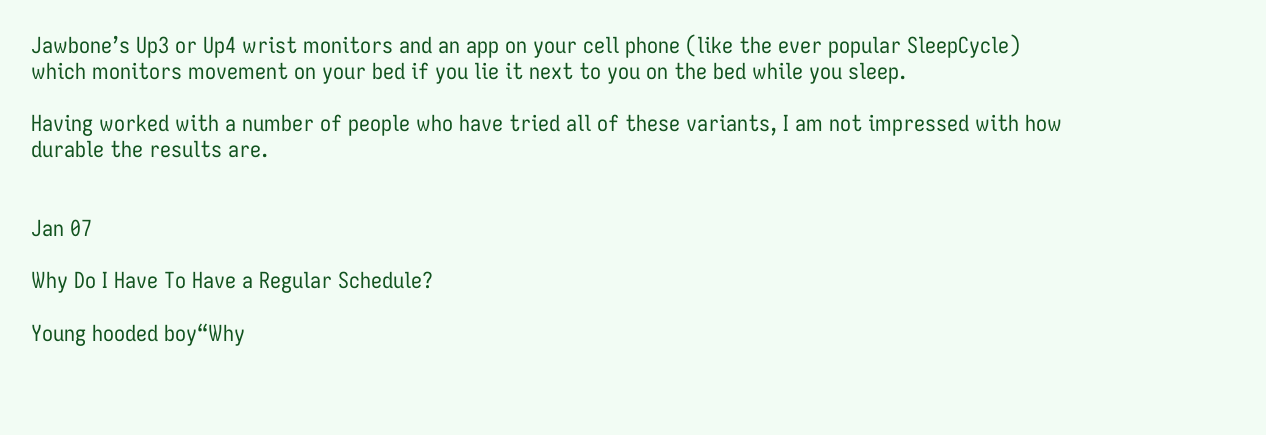Jawbone’s Up3 or Up4 wrist monitors and an app on your cell phone (like the ever popular SleepCycle) which monitors movement on your bed if you lie it next to you on the bed while you sleep.

Having worked with a number of people who have tried all of these variants, I am not impressed with how durable the results are.


Jan 07

Why Do I Have To Have a Regular Schedule?

Young hooded boy“Why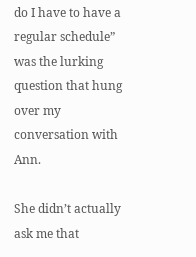do I have to have a regular schedule” was the lurking question that hung over my conversation with Ann.

She didn’t actually ask me that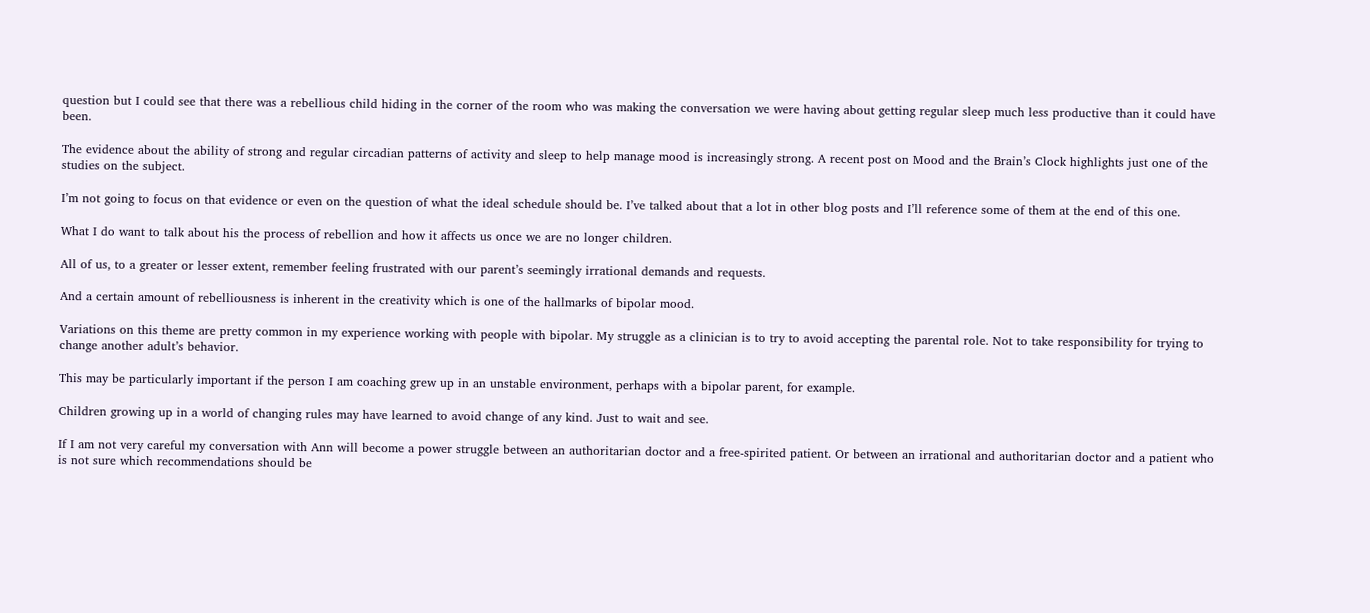question but I could see that there was a rebellious child hiding in the corner of the room who was making the conversation we were having about getting regular sleep much less productive than it could have been.

The evidence about the ability of strong and regular circadian patterns of activity and sleep to help manage mood is increasingly strong. A recent post on Mood and the Brain’s Clock highlights just one of the studies on the subject.

I’m not going to focus on that evidence or even on the question of what the ideal schedule should be. I’ve talked about that a lot in other blog posts and I’ll reference some of them at the end of this one.

What I do want to talk about his the process of rebellion and how it affects us once we are no longer children.

All of us, to a greater or lesser extent, remember feeling frustrated with our parent’s seemingly irrational demands and requests.

And a certain amount of rebelliousness is inherent in the creativity which is one of the hallmarks of bipolar mood.

Variations on this theme are pretty common in my experience working with people with bipolar. My struggle as a clinician is to try to avoid accepting the parental role. Not to take responsibility for trying to change another adult’s behavior.

This may be particularly important if the person I am coaching grew up in an unstable environment, perhaps with a bipolar parent, for example.

Children growing up in a world of changing rules may have learned to avoid change of any kind. Just to wait and see.

If I am not very careful my conversation with Ann will become a power struggle between an authoritarian doctor and a free-spirited patient. Or between an irrational and authoritarian doctor and a patient who is not sure which recommendations should be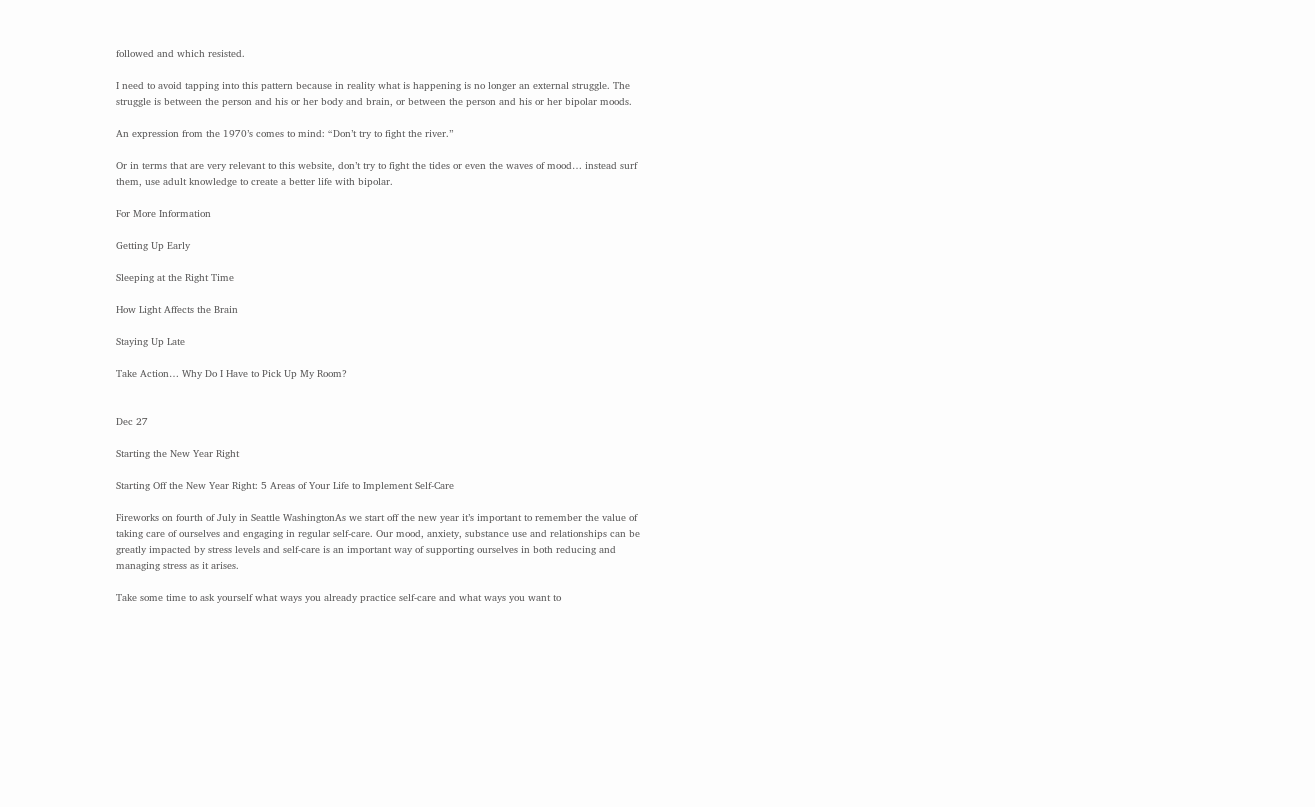followed and which resisted.

I need to avoid tapping into this pattern because in reality what is happening is no longer an external struggle. The struggle is between the person and his or her body and brain, or between the person and his or her bipolar moods.

An expression from the 1970’s comes to mind: “Don’t try to fight the river.”

Or in terms that are very relevant to this website, don’t try to fight the tides or even the waves of mood… instead surf them, use adult knowledge to create a better life with bipolar.

For More Information

Getting Up Early

Sleeping at the Right Time

How Light Affects the Brain

Staying Up Late

Take Action… Why Do I Have to Pick Up My Room?


Dec 27

Starting the New Year Right

Starting Off the New Year Right: 5 Areas of Your Life to Implement Self-Care

Fireworks on fourth of July in Seattle WashingtonAs we start off the new year it’s important to remember the value of taking care of ourselves and engaging in regular self-care. Our mood, anxiety, substance use and relationships can be greatly impacted by stress levels and self-care is an important way of supporting ourselves in both reducing and managing stress as it arises.

Take some time to ask yourself what ways you already practice self-care and what ways you want to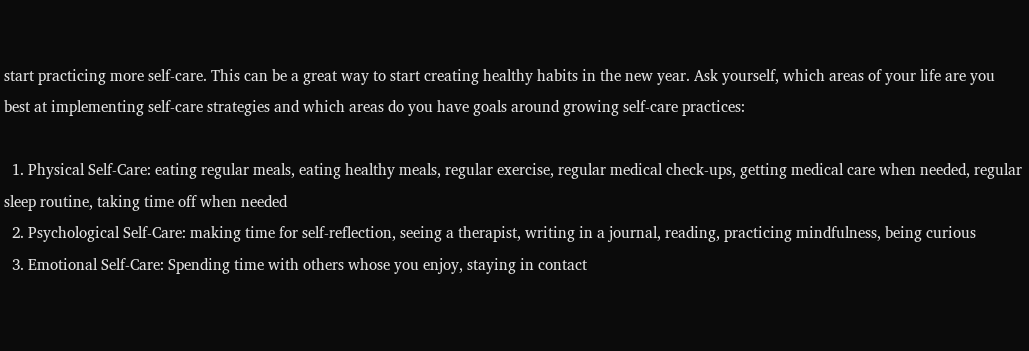start practicing more self-care. This can be a great way to start creating healthy habits in the new year. Ask yourself, which areas of your life are you best at implementing self-care strategies and which areas do you have goals around growing self-care practices:

  1. Physical Self-Care: eating regular meals, eating healthy meals, regular exercise, regular medical check-ups, getting medical care when needed, regular sleep routine, taking time off when needed
  2. Psychological Self-Care: making time for self-reflection, seeing a therapist, writing in a journal, reading, practicing mindfulness, being curious
  3. Emotional Self-Care: Spending time with others whose you enjoy, staying in contact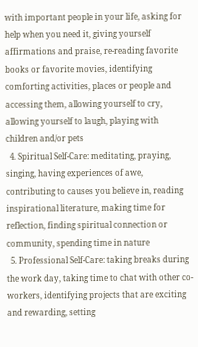with important people in your life, asking for help when you need it, giving yourself affirmations and praise, re-reading favorite books or favorite movies, identifying comforting activities, places or people and accessing them, allowing yourself to cry, allowing yourself to laugh, playing with children and/or pets
  4. Spiritual Self-Care: meditating, praying, singing, having experiences of awe, contributing to causes you believe in, reading inspirational literature, making time for reflection, finding spiritual connection or community, spending time in nature
  5. Professional Self-Care: taking breaks during the work day, taking time to chat with other co-workers, identifying projects that are exciting and rewarding, setting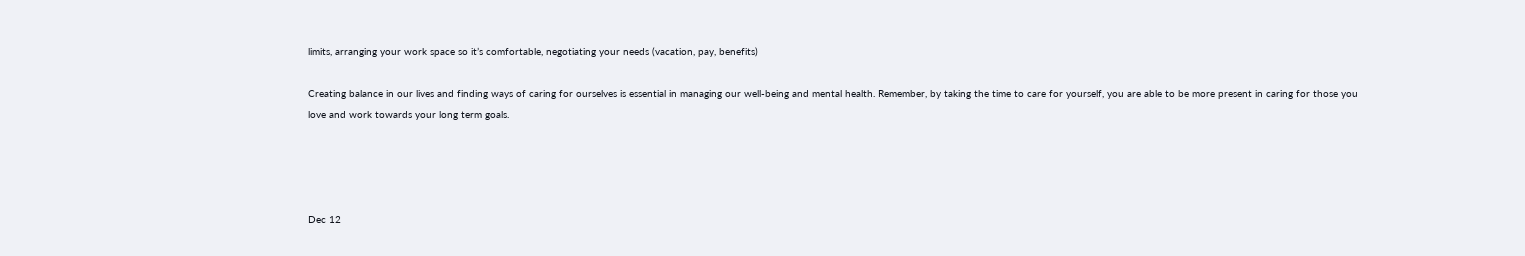limits, arranging your work space so it’s comfortable, negotiating your needs (vacation, pay, benefits)

Creating balance in our lives and finding ways of caring for ourselves is essential in managing our well-being and mental health. Remember, by taking the time to care for yourself, you are able to be more present in caring for those you love and work towards your long term goals.




Dec 12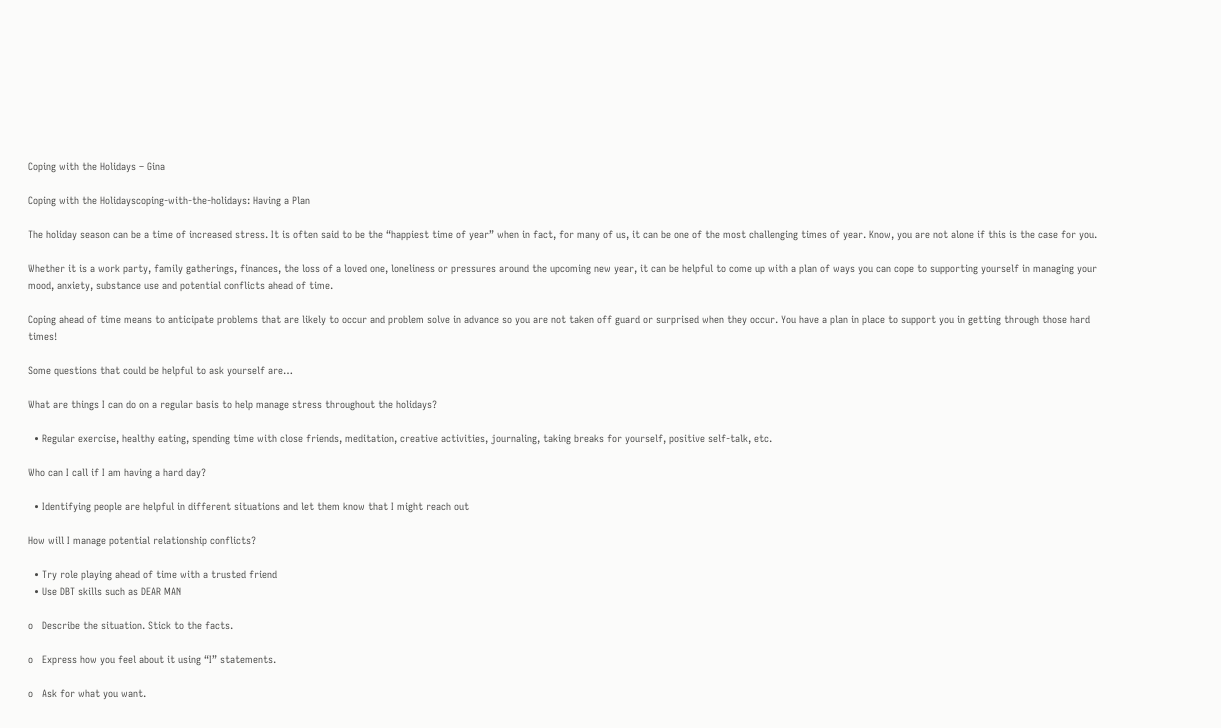Coping with the Holidays – Gina

Coping with the Holidayscoping-with-the-holidays: Having a Plan

The holiday season can be a time of increased stress. It is often said to be the “happiest time of year” when in fact, for many of us, it can be one of the most challenging times of year. Know, you are not alone if this is the case for you.

Whether it is a work party, family gatherings, finances, the loss of a loved one, loneliness or pressures around the upcoming new year, it can be helpful to come up with a plan of ways you can cope to supporting yourself in managing your mood, anxiety, substance use and potential conflicts ahead of time.

Coping ahead of time means to anticipate problems that are likely to occur and problem solve in advance so you are not taken off guard or surprised when they occur. You have a plan in place to support you in getting through those hard times!

Some questions that could be helpful to ask yourself are…

What are things I can do on a regular basis to help manage stress throughout the holidays?

  • Regular exercise, healthy eating, spending time with close friends, meditation, creative activities, journaling, taking breaks for yourself, positive self-talk, etc.

Who can I call if I am having a hard day?

  • Identifying people are helpful in different situations and let them know that I might reach out

How will I manage potential relationship conflicts?

  • Try role playing ahead of time with a trusted friend
  • Use DBT skills such as DEAR MAN

o   Describe the situation. Stick to the facts.

o   Express how you feel about it using “I” statements.

o   Ask for what you want.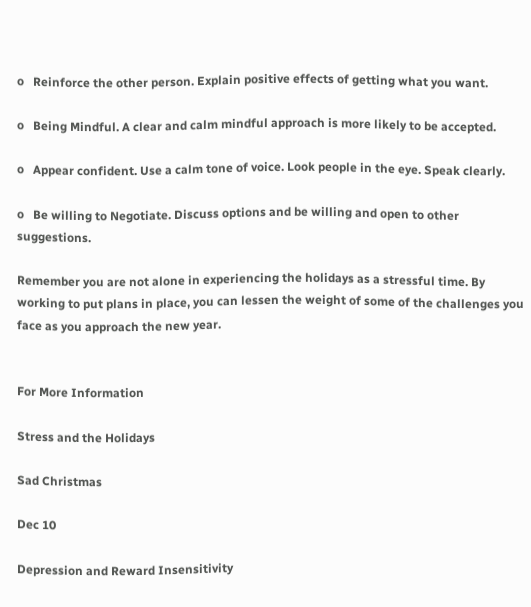o   Reinforce the other person. Explain positive effects of getting what you want.

o   Being Mindful. A clear and calm mindful approach is more likely to be accepted.

o   Appear confident. Use a calm tone of voice. Look people in the eye. Speak clearly.

o   Be willing to Negotiate. Discuss options and be willing and open to other suggestions.

Remember you are not alone in experiencing the holidays as a stressful time. By working to put plans in place, you can lessen the weight of some of the challenges you face as you approach the new year.


For More Information

Stress and the Holidays

Sad Christmas

Dec 10

Depression and Reward Insensitivity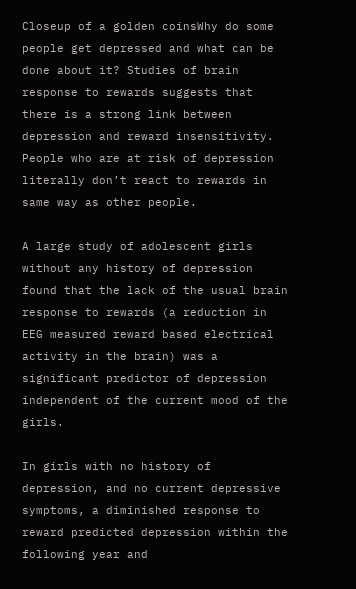Closeup of a golden coinsWhy do some people get depressed and what can be done about it? Studies of brain response to rewards suggests that there is a strong link between depression and reward insensitivity. People who are at risk of depression literally don’t react to rewards in  same way as other people.

A large study of adolescent girls without any history of depression found that the lack of the usual brain response to rewards (a reduction in EEG measured reward based electrical activity in the brain) was a significant predictor of depression independent of the current mood of the girls.

In girls with no history of depression, and no current depressive symptoms, a diminished response to reward predicted depression within the following year and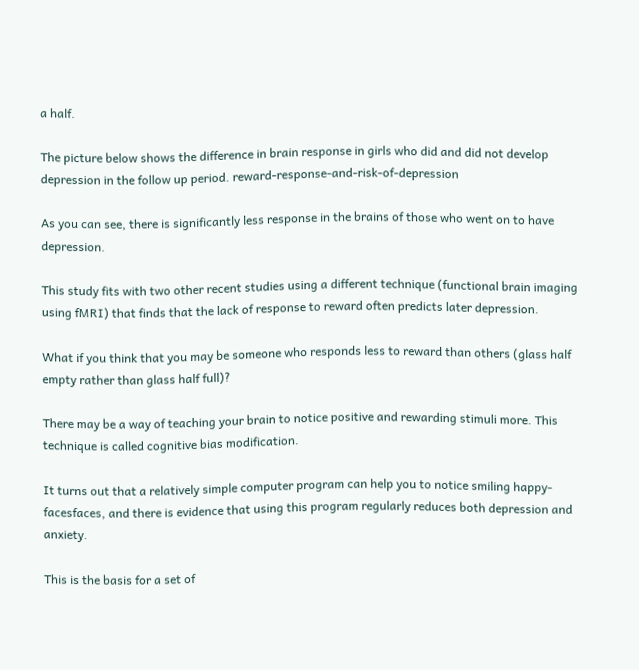a half.

The picture below shows the difference in brain response in girls who did and did not develop depression in the follow up period. reward-response-and-risk-of-depression

As you can see, there is significantly less response in the brains of those who went on to have depression.

This study fits with two other recent studies using a different technique (functional brain imaging using fMRI) that finds that the lack of response to reward often predicts later depression.

What if you think that you may be someone who responds less to reward than others (glass half empty rather than glass half full)?

There may be a way of teaching your brain to notice positive and rewarding stimuli more. This technique is called cognitive bias modification.

It turns out that a relatively simple computer program can help you to notice smiling happy-facesfaces, and there is evidence that using this program regularly reduces both depression and anxiety.

This is the basis for a set of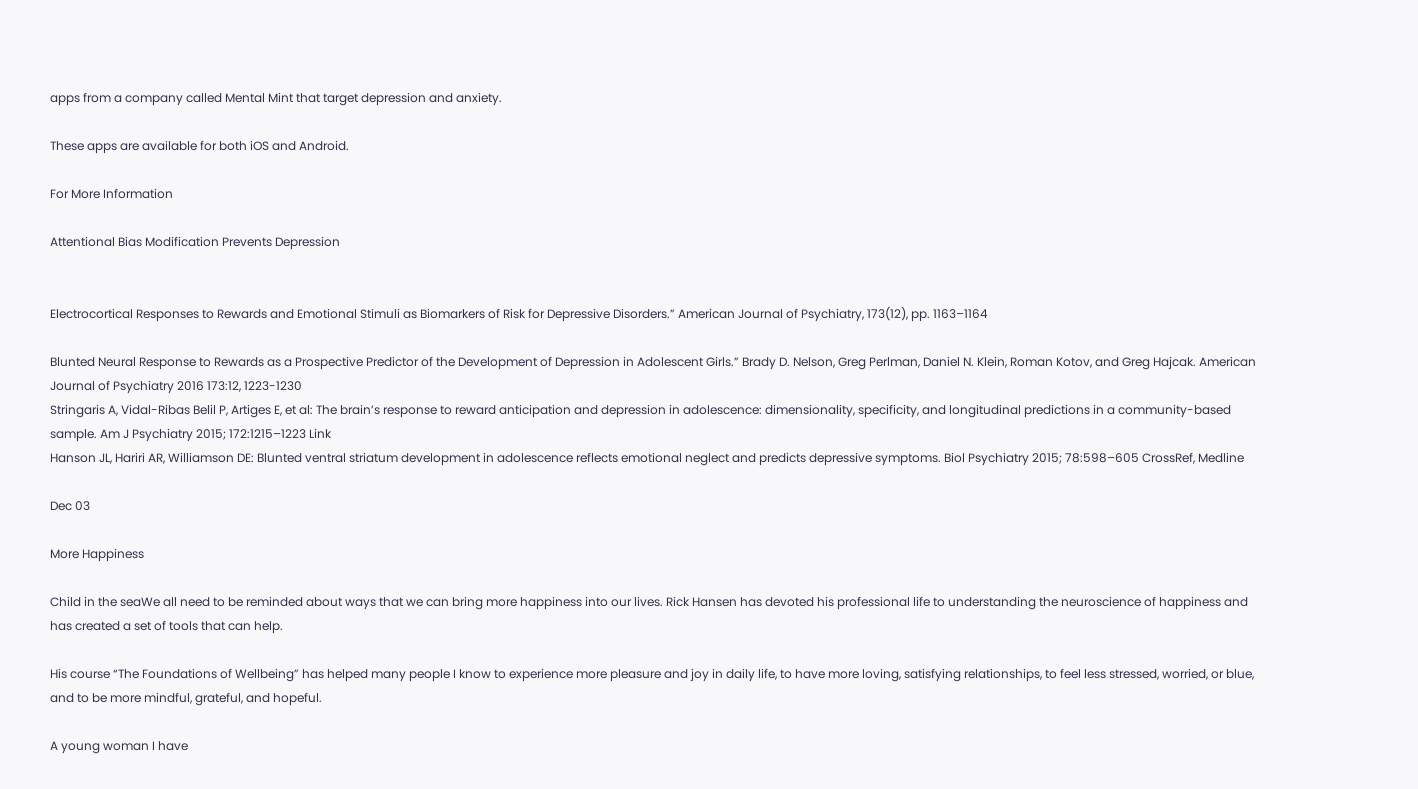apps from a company called Mental Mint that target depression and anxiety.

These apps are available for both iOS and Android.

For More Information

Attentional Bias Modification Prevents Depression


Electrocortical Responses to Rewards and Emotional Stimuli as Biomarkers of Risk for Depressive Disorders.” American Journal of Psychiatry, 173(12), pp. 1163–1164

Blunted Neural Response to Rewards as a Prospective Predictor of the Development of Depression in Adolescent Girls.” Brady D. Nelson, Greg Perlman, Daniel N. Klein, Roman Kotov, and Greg Hajcak. American Journal of Psychiatry 2016 173:12, 1223-1230
Stringaris A, Vidal-Ribas Belil P, Artiges E, et al: The brain’s response to reward anticipation and depression in adolescence: dimensionality, specificity, and longitudinal predictions in a community-based sample. Am J Psychiatry 2015; 172:1215–1223 Link
Hanson JL, Hariri AR, Williamson DE: Blunted ventral striatum development in adolescence reflects emotional neglect and predicts depressive symptoms. Biol Psychiatry 2015; 78:598–605 CrossRef, Medline

Dec 03

More Happiness

Child in the seaWe all need to be reminded about ways that we can bring more happiness into our lives. Rick Hansen has devoted his professional life to understanding the neuroscience of happiness and has created a set of tools that can help.

His course “The Foundations of Wellbeing” has helped many people I know to experience more pleasure and joy in daily life, to have more loving, satisfying relationships, to feel less stressed, worried, or blue, and to be more mindful, grateful, and hopeful.

A young woman I have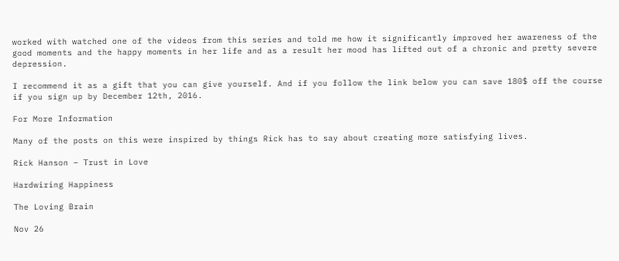worked with watched one of the videos from this series and told me how it significantly improved her awareness of the good moments and the happy moments in her life and as a result her mood has lifted out of a chronic and pretty severe depression.

I recommend it as a gift that you can give yourself. And if you follow the link below you can save 180$ off the course if you sign up by December 12th, 2016.

For More Information

Many of the posts on this were inspired by things Rick has to say about creating more satisfying lives.

Rick Hanson – Trust in Love

Hardwiring Happiness

The Loving Brain

Nov 26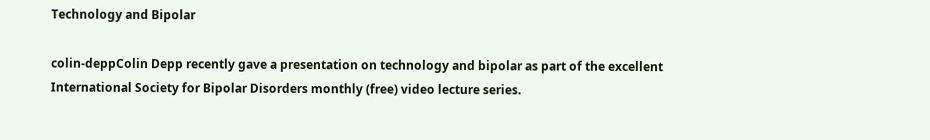Technology and Bipolar

colin-deppColin Depp recently gave a presentation on technology and bipolar as part of the excellent International Society for Bipolar Disorders monthly (free) video lecture series.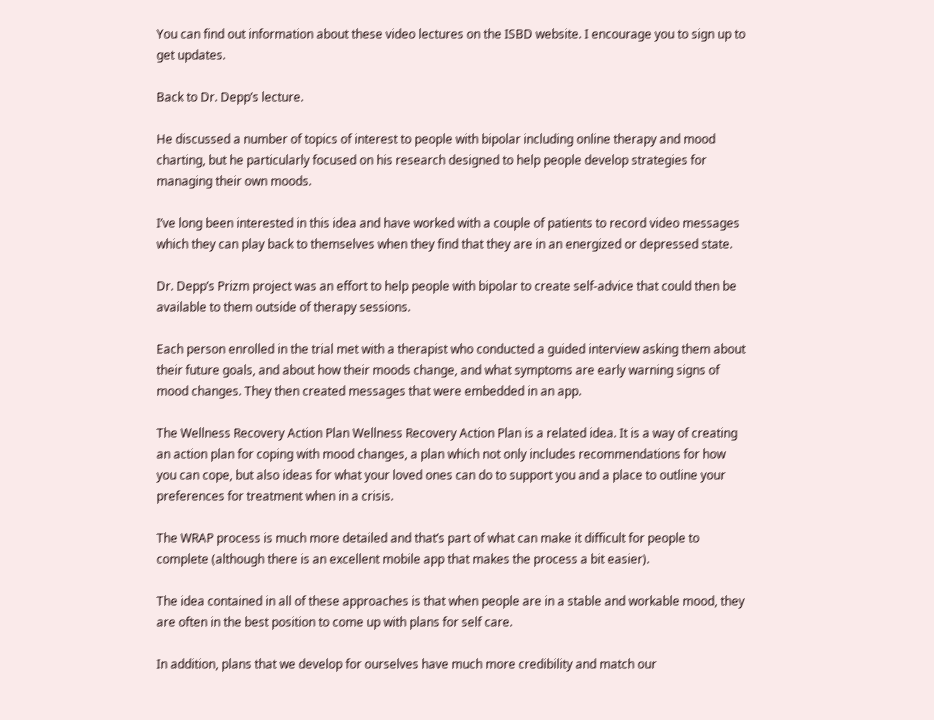You can find out information about these video lectures on the ISBD website. I encourage you to sign up to get updates.

Back to Dr. Depp’s lecture.

He discussed a number of topics of interest to people with bipolar including online therapy and mood charting, but he particularly focused on his research designed to help people develop strategies for managing their own moods.

I’ve long been interested in this idea and have worked with a couple of patients to record video messages which they can play back to themselves when they find that they are in an energized or depressed state.

Dr. Depp’s Prizm project was an effort to help people with bipolar to create self-advice that could then be available to them outside of therapy sessions.

Each person enrolled in the trial met with a therapist who conducted a guided interview asking them about their future goals, and about how their moods change, and what symptoms are early warning signs of mood changes. They then created messages that were embedded in an app.

The Wellness Recovery Action Plan Wellness Recovery Action Plan is a related idea. It is a way of creating an action plan for coping with mood changes, a plan which not only includes recommendations for how you can cope, but also ideas for what your loved ones can do to support you and a place to outline your preferences for treatment when in a crisis.

The WRAP process is much more detailed and that’s part of what can make it difficult for people to complete (although there is an excellent mobile app that makes the process a bit easier).

The idea contained in all of these approaches is that when people are in a stable and workable mood, they are often in the best position to come up with plans for self care.

In addition, plans that we develop for ourselves have much more credibility and match our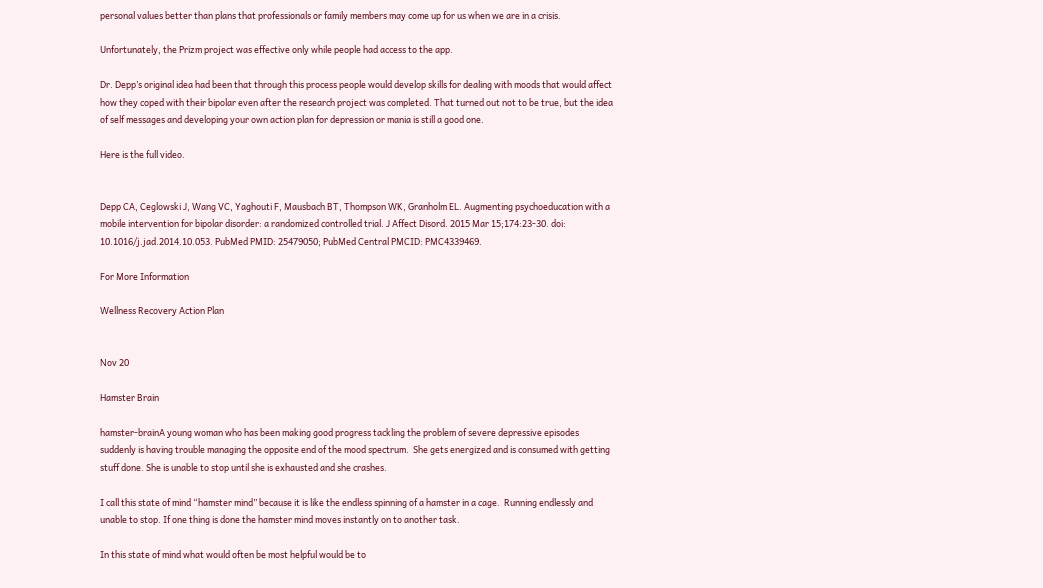personal values better than plans that professionals or family members may come up for us when we are in a crisis.

Unfortunately, the Prizm project was effective only while people had access to the app.

Dr. Depp’s original idea had been that through this process people would develop skills for dealing with moods that would affect how they coped with their bipolar even after the research project was completed. That turned out not to be true, but the idea of self messages and developing your own action plan for depression or mania is still a good one.

Here is the full video.


Depp CA, Ceglowski J, Wang VC, Yaghouti F, Mausbach BT, Thompson WK, Granholm EL. Augmenting psychoeducation with a mobile intervention for bipolar disorder: a randomized controlled trial. J Affect Disord. 2015 Mar 15;174:23-30. doi: 10.1016/j.jad.2014.10.053. PubMed PMID: 25479050; PubMed Central PMCID: PMC4339469.

For More Information

Wellness Recovery Action Plan


Nov 20

Hamster Brain

hamster-brainA young woman who has been making good progress tackling the problem of severe depressive episodes suddenly is having trouble managing the opposite end of the mood spectrum.  She gets energized and is consumed with getting stuff done. She is unable to stop until she is exhausted and she crashes.

I call this state of mind “hamster mind” because it is like the endless spinning of a hamster in a cage.  Running endlessly and unable to stop. If one thing is done the hamster mind moves instantly on to another task.

In this state of mind what would often be most helpful would be to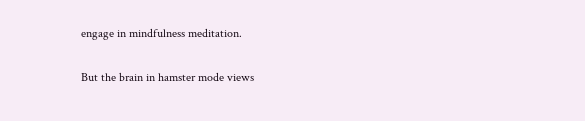engage in mindfulness meditation.

But the brain in hamster mode views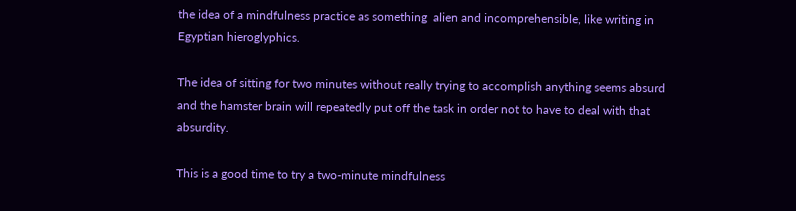the idea of a mindfulness practice as something  alien and incomprehensible, like writing in Egyptian hieroglyphics.

The idea of sitting for two minutes without really trying to accomplish anything seems absurd and the hamster brain will repeatedly put off the task in order not to have to deal with that absurdity.

This is a good time to try a two-minute mindfulness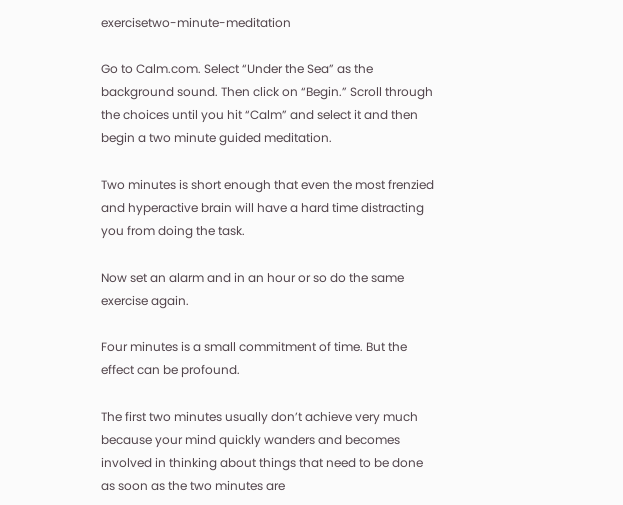exercisetwo-minute-meditation

Go to Calm.com. Select “Under the Sea” as the background sound. Then click on “Begin.” Scroll through the choices until you hit “Calm” and select it and then begin a two minute guided meditation.

Two minutes is short enough that even the most frenzied and hyperactive brain will have a hard time distracting you from doing the task.

Now set an alarm and in an hour or so do the same exercise again.

Four minutes is a small commitment of time. But the effect can be profound.

The first two minutes usually don’t achieve very much because your mind quickly wanders and becomes involved in thinking about things that need to be done as soon as the two minutes are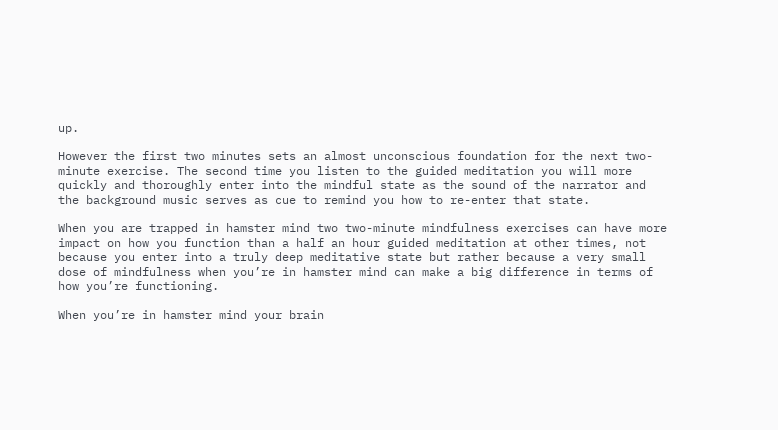up.

However the first two minutes sets an almost unconscious foundation for the next two-minute exercise. The second time you listen to the guided meditation you will more quickly and thoroughly enter into the mindful state as the sound of the narrator and the background music serves as cue to remind you how to re-enter that state.

When you are trapped in hamster mind two two-minute mindfulness exercises can have more impact on how you function than a half an hour guided meditation at other times, not because you enter into a truly deep meditative state but rather because a very small dose of mindfulness when you’re in hamster mind can make a big difference in terms of how you’re functioning.

When you’re in hamster mind your brain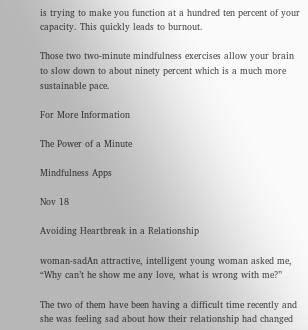is trying to make you function at a hundred ten percent of your capacity. This quickly leads to burnout.

Those two two-minute mindfulness exercises allow your brain to slow down to about ninety percent which is a much more sustainable pace.

For More Information

The Power of a Minute

Mindfulness Apps

Nov 18

Avoiding Heartbreak in a Relationship

woman-sadAn attractive, intelligent young woman asked me, “Why can’t he show me any love, what is wrong with me?”

The two of them have been having a difficult time recently and she was feeling sad about how their relationship had changed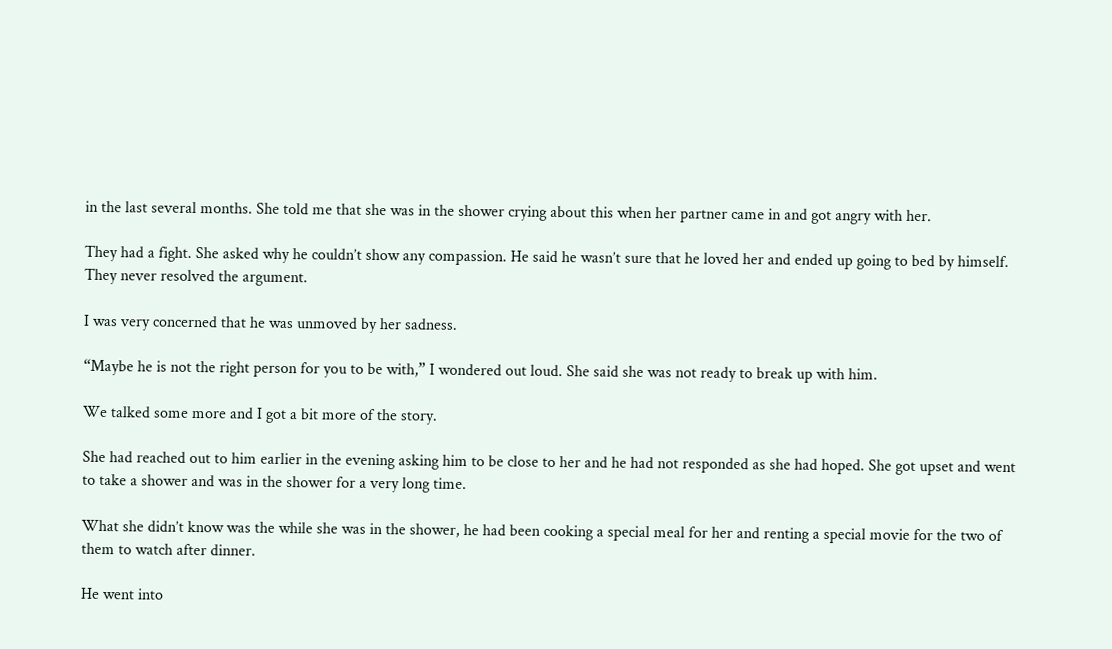in the last several months. She told me that she was in the shower crying about this when her partner came in and got angry with her.

They had a fight. She asked why he couldn’t show any compassion. He said he wasn’t sure that he loved her and ended up going to bed by himself. They never resolved the argument.

I was very concerned that he was unmoved by her sadness.

“Maybe he is not the right person for you to be with,” I wondered out loud. She said she was not ready to break up with him.

We talked some more and I got a bit more of the story.

She had reached out to him earlier in the evening asking him to be close to her and he had not responded as she had hoped. She got upset and went to take a shower and was in the shower for a very long time.

What she didn’t know was the while she was in the shower, he had been cooking a special meal for her and renting a special movie for the two of them to watch after dinner.

He went into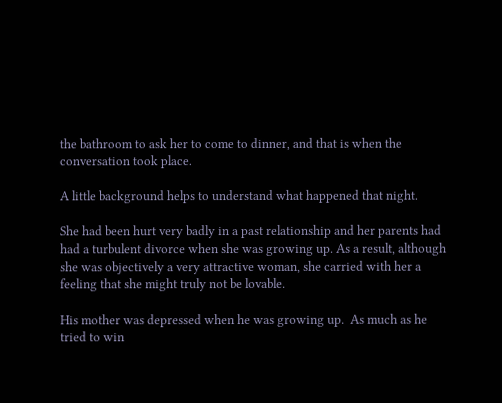the bathroom to ask her to come to dinner, and that is when the conversation took place.

A little background helps to understand what happened that night.

She had been hurt very badly in a past relationship and her parents had had a turbulent divorce when she was growing up. As a result, although she was objectively a very attractive woman, she carried with her a feeling that she might truly not be lovable.

His mother was depressed when he was growing up.  As much as he tried to win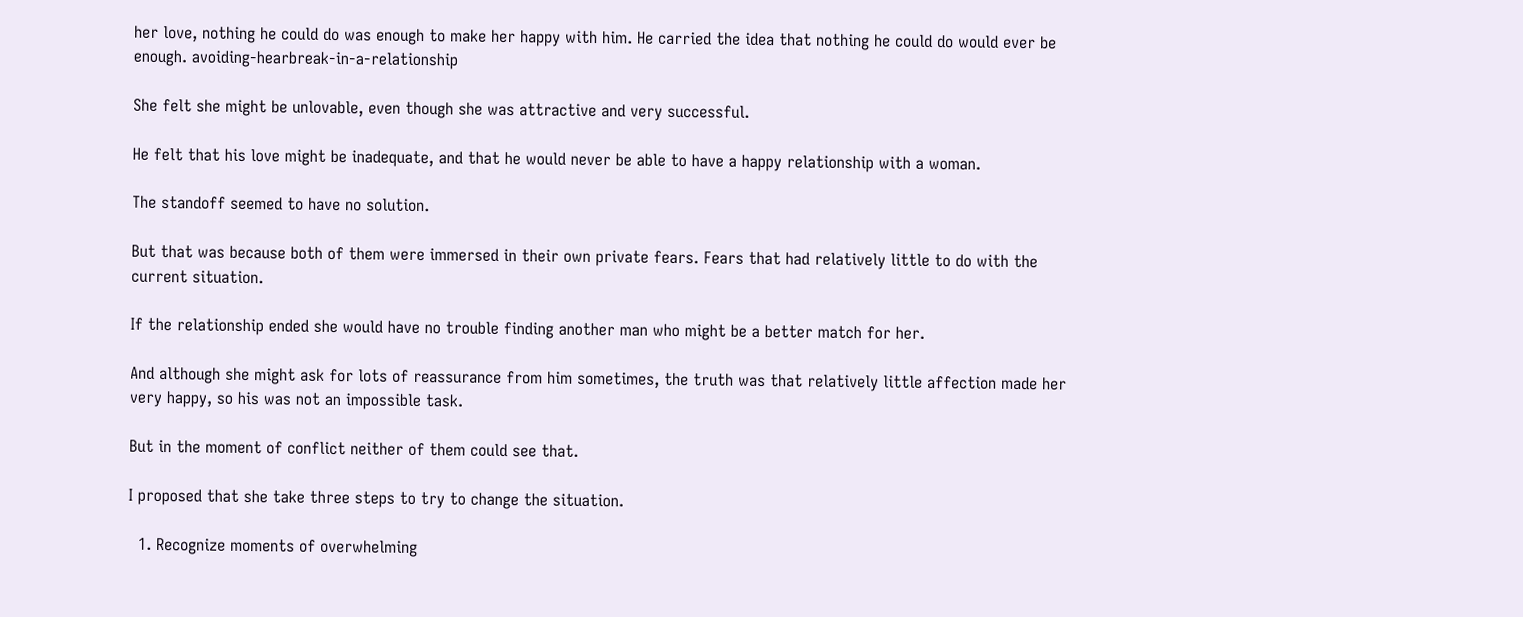her love, nothing he could do was enough to make her happy with him. He carried the idea that nothing he could do would ever be enough. avoiding-hearbreak-in-a-relationship

She felt she might be unlovable, even though she was attractive and very successful.

He felt that his love might be inadequate, and that he would never be able to have a happy relationship with a woman.

The standoff seemed to have no solution.

But that was because both of them were immersed in their own private fears. Fears that had relatively little to do with the current situation.

If the relationship ended she would have no trouble finding another man who might be a better match for her.

And although she might ask for lots of reassurance from him sometimes, the truth was that relatively little affection made her very happy, so his was not an impossible task.

But in the moment of conflict neither of them could see that.

I proposed that she take three steps to try to change the situation.

  1. Recognize moments of overwhelming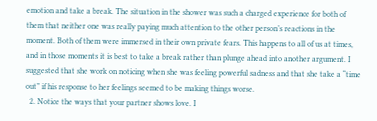emotion and take a break. The situation in the shower was such a charged experience for both of them that neither one was really paying much attention to the other person’s reactions in the moment. Both of them were immersed in their own private fears. This happens to all of us at times, and in those moments it is best to take a break rather than plunge ahead into another argument. I suggested that she work on noticing when she was feeling powerful sadness and that she take a “time out” if his response to her feelings seemed to be making things worse.
  2. Notice the ways that your partner shows love. I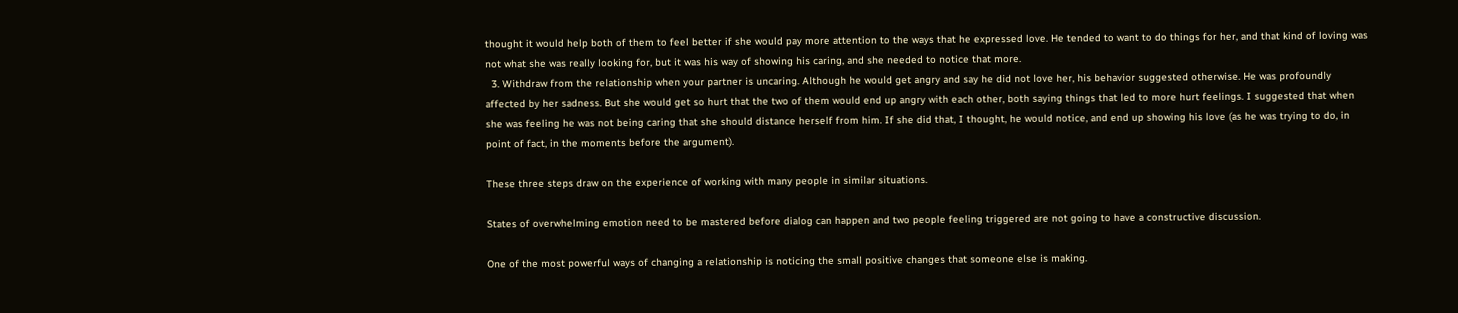thought it would help both of them to feel better if she would pay more attention to the ways that he expressed love. He tended to want to do things for her, and that kind of loving was not what she was really looking for, but it was his way of showing his caring, and she needed to notice that more.
  3. Withdraw from the relationship when your partner is uncaring. Although he would get angry and say he did not love her, his behavior suggested otherwise. He was profoundly affected by her sadness. But she would get so hurt that the two of them would end up angry with each other, both saying things that led to more hurt feelings. I suggested that when she was feeling he was not being caring that she should distance herself from him. If she did that, I thought, he would notice, and end up showing his love (as he was trying to do, in point of fact, in the moments before the argument).

These three steps draw on the experience of working with many people in similar situations.

States of overwhelming emotion need to be mastered before dialog can happen and two people feeling triggered are not going to have a constructive discussion.

One of the most powerful ways of changing a relationship is noticing the small positive changes that someone else is making.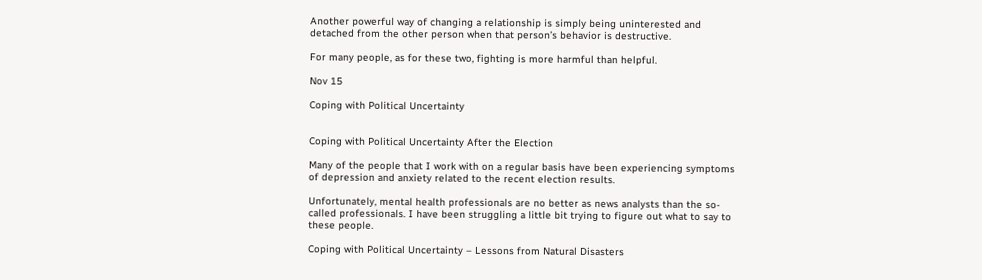Another powerful way of changing a relationship is simply being uninterested and detached from the other person when that person’s behavior is destructive.

For many people, as for these two, fighting is more harmful than helpful.

Nov 15

Coping with Political Uncertainty


Coping with Political Uncertainty After the Election

Many of the people that I work with on a regular basis have been experiencing symptoms of depression and anxiety related to the recent election results.

Unfortunately, mental health professionals are no better as news analysts than the so-called professionals. I have been struggling a little bit trying to figure out what to say to these people.

Coping with Political Uncertainty – Lessons from Natural Disasters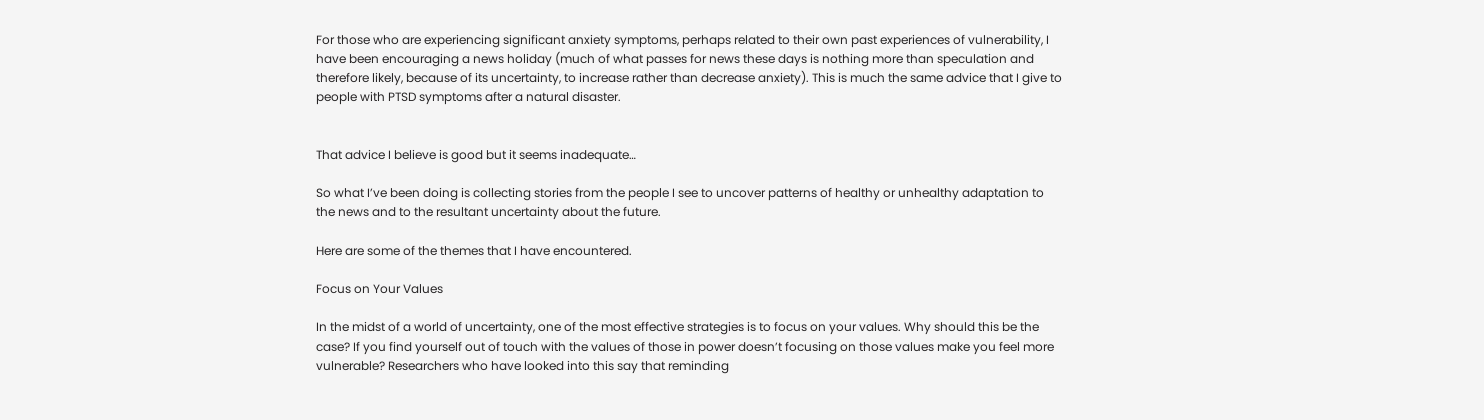For those who are experiencing significant anxiety symptoms, perhaps related to their own past experiences of vulnerability, I have been encouraging a news holiday (much of what passes for news these days is nothing more than speculation and therefore likely, because of its uncertainty, to increase rather than decrease anxiety). This is much the same advice that I give to people with PTSD symptoms after a natural disaster.


That advice I believe is good but it seems inadequate…

So what I’ve been doing is collecting stories from the people I see to uncover patterns of healthy or unhealthy adaptation to the news and to the resultant uncertainty about the future.

Here are some of the themes that I have encountered.

Focus on Your Values

In the midst of a world of uncertainty, one of the most effective strategies is to focus on your values. Why should this be the case? If you find yourself out of touch with the values of those in power doesn’t focusing on those values make you feel more vulnerable? Researchers who have looked into this say that reminding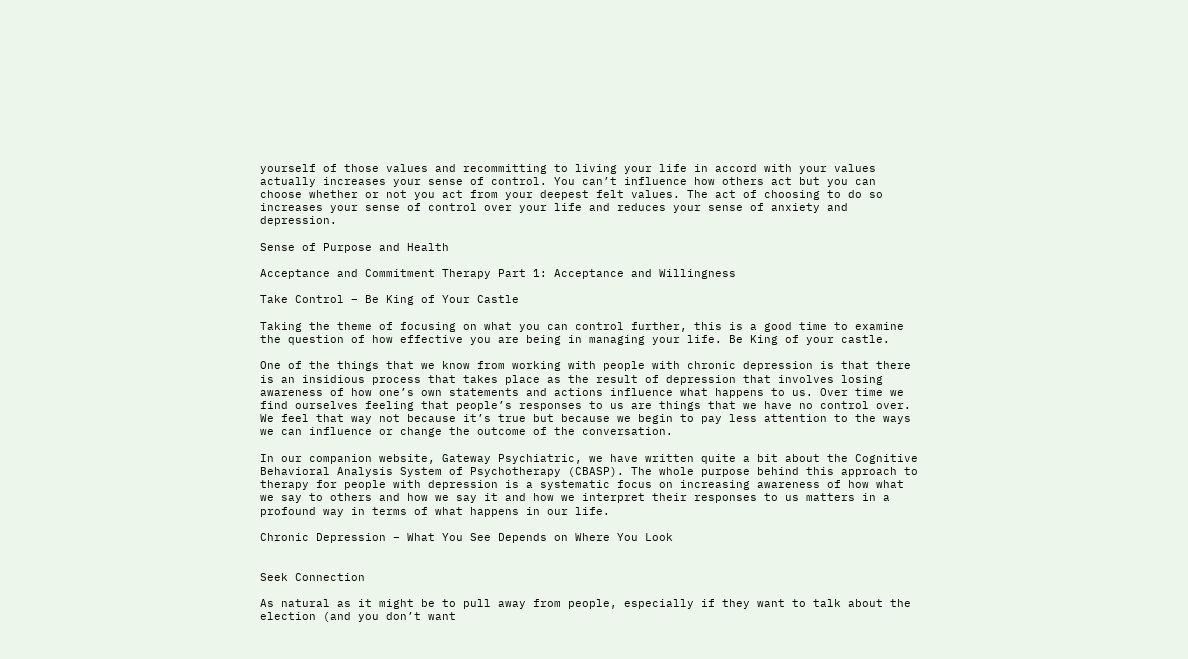yourself of those values and recommitting to living your life in accord with your values actually increases your sense of control. You can’t influence how others act but you can choose whether or not you act from your deepest felt values. The act of choosing to do so increases your sense of control over your life and reduces your sense of anxiety and depression.

Sense of Purpose and Health

Acceptance and Commitment Therapy Part 1: Acceptance and Willingness

Take Control – Be King of Your Castle

Taking the theme of focusing on what you can control further, this is a good time to examine the question of how effective you are being in managing your life. Be King of your castle.

One of the things that we know from working with people with chronic depression is that there is an insidious process that takes place as the result of depression that involves losing awareness of how one’s own statements and actions influence what happens to us. Over time we find ourselves feeling that people’s responses to us are things that we have no control over. We feel that way not because it’s true but because we begin to pay less attention to the ways we can influence or change the outcome of the conversation.

In our companion website, Gateway Psychiatric, we have written quite a bit about the Cognitive Behavioral Analysis System of Psychotherapy (CBASP). The whole purpose behind this approach to therapy for people with depression is a systematic focus on increasing awareness of how what we say to others and how we say it and how we interpret their responses to us matters in a profound way in terms of what happens in our life.

Chronic Depression – What You See Depends on Where You Look


Seek Connection

As natural as it might be to pull away from people, especially if they want to talk about the election (and you don’t want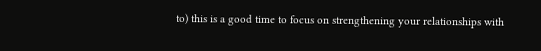to) this is a good time to focus on strengthening your relationships with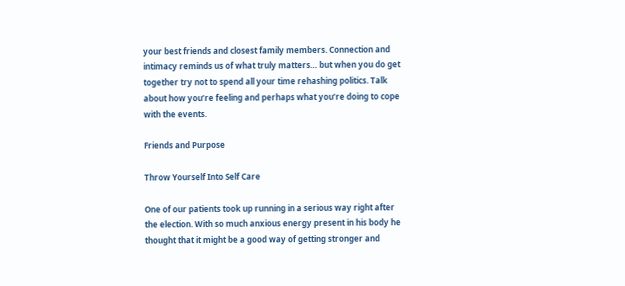your best friends and closest family members. Connection and intimacy reminds us of what truly matters… but when you do get together try not to spend all your time rehashing politics. Talk about how you’re feeling and perhaps what you’re doing to cope with the events.

Friends and Purpose

Throw Yourself Into Self Care

One of our patients took up running in a serious way right after the election. With so much anxious energy present in his body he thought that it might be a good way of getting stronger and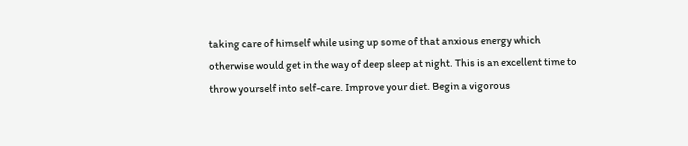taking care of himself while using up some of that anxious energy which otherwise would get in the way of deep sleep at night. This is an excellent time to throw yourself into self-care. Improve your diet. Begin a vigorous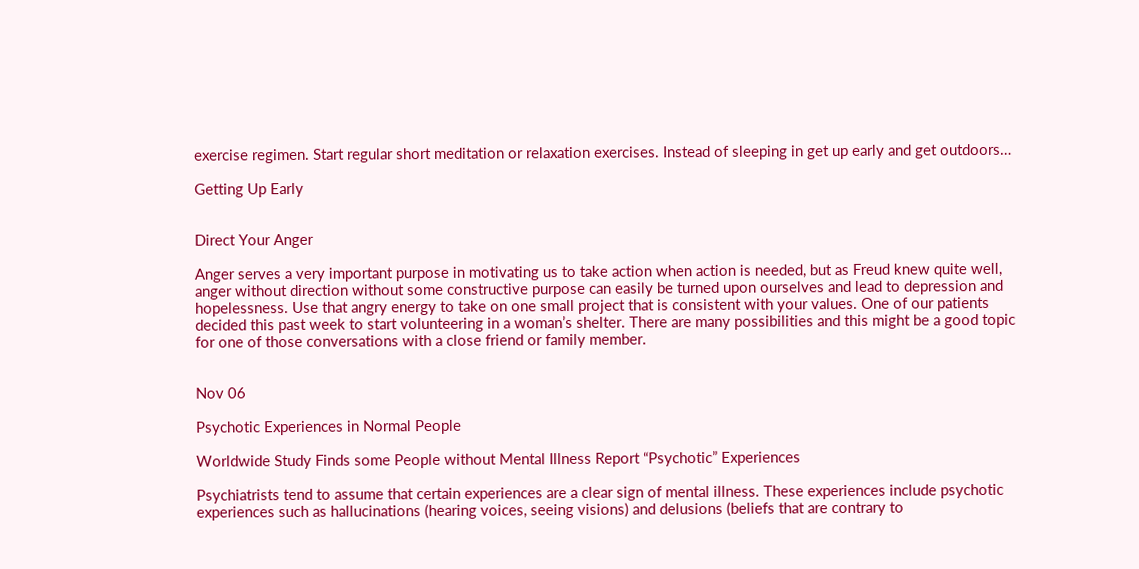exercise regimen. Start regular short meditation or relaxation exercises. Instead of sleeping in get up early and get outdoors…

Getting Up Early


Direct Your Anger

Anger serves a very important purpose in motivating us to take action when action is needed, but as Freud knew quite well, anger without direction without some constructive purpose can easily be turned upon ourselves and lead to depression and hopelessness. Use that angry energy to take on one small project that is consistent with your values. One of our patients decided this past week to start volunteering in a woman’s shelter. There are many possibilities and this might be a good topic for one of those conversations with a close friend or family member.


Nov 06

Psychotic Experiences in Normal People

Worldwide Study Finds some People without Mental Illness Report “Psychotic” Experiences

Psychiatrists tend to assume that certain experiences are a clear sign of mental illness. These experiences include psychotic experiences such as hallucinations (hearing voices, seeing visions) and delusions (beliefs that are contrary to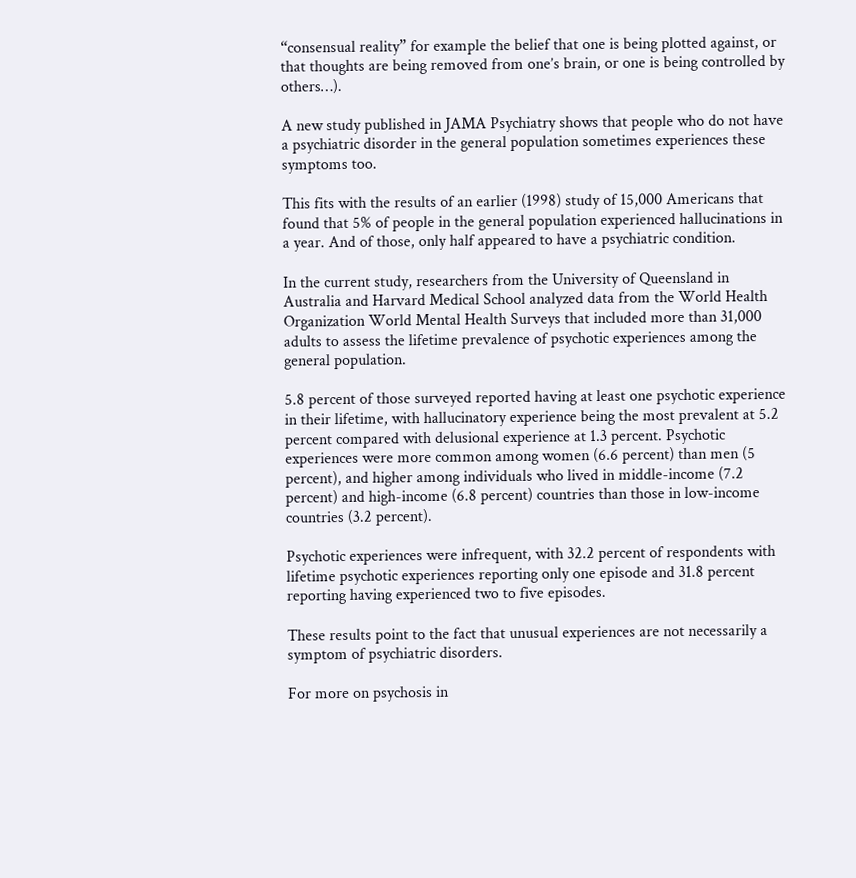“consensual reality” for example the belief that one is being plotted against, or that thoughts are being removed from one’s brain, or one is being controlled by others…).

A new study published in JAMA Psychiatry shows that people who do not have a psychiatric disorder in the general population sometimes experiences these symptoms too.

This fits with the results of an earlier (1998) study of 15,000 Americans that found that 5% of people in the general population experienced hallucinations in a year. And of those, only half appeared to have a psychiatric condition.

In the current study, researchers from the University of Queensland in Australia and Harvard Medical School analyzed data from the World Health Organization World Mental Health Surveys that included more than 31,000 adults to assess the lifetime prevalence of psychotic experiences among the general population.

5.8 percent of those surveyed reported having at least one psychotic experience in their lifetime, with hallucinatory experience being the most prevalent at 5.2 percent compared with delusional experience at 1.3 percent. Psychotic experiences were more common among women (6.6 percent) than men (5 percent), and higher among individuals who lived in middle-income (7.2 percent) and high-income (6.8 percent) countries than those in low-income countries (3.2 percent).

Psychotic experiences were infrequent, with 32.2 percent of respondents with lifetime psychotic experiences reporting only one episode and 31.8 percent reporting having experienced two to five episodes.

These results point to the fact that unusual experiences are not necessarily a symptom of psychiatric disorders.

For more on psychosis in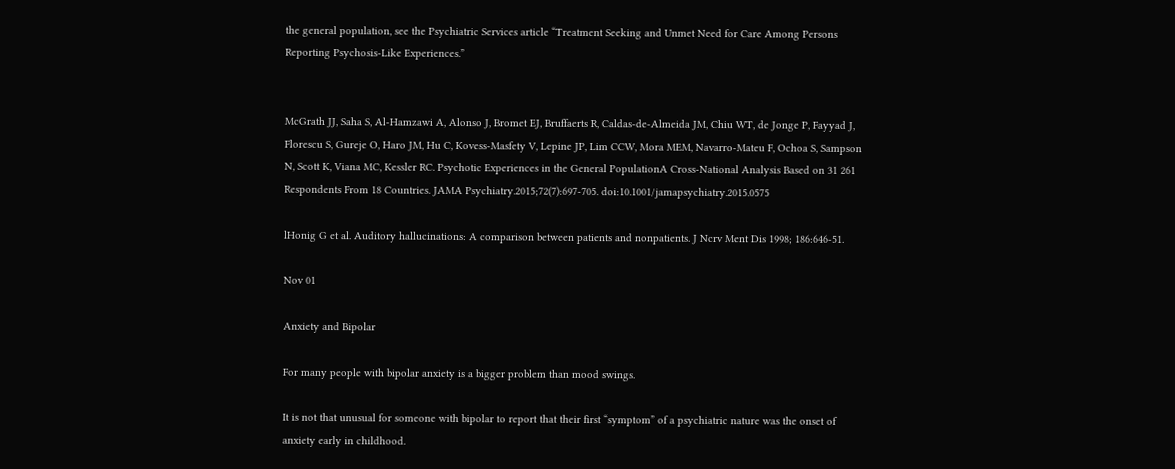the general population, see the Psychiatric Services article “Treatment Seeking and Unmet Need for Care Among Persons Reporting Psychosis-Like Experiences.”


McGrath JJ, Saha S, Al-Hamzawi A, Alonso J, Bromet EJ, Bruffaerts R, Caldas-de-Almeida JM, Chiu WT, de Jonge P, Fayyad J, Florescu S, Gureje O, Haro JM, Hu C, Kovess-Masfety V, Lepine JP, Lim CCW, Mora MEM, Navarro-Mateu F, Ochoa S, Sampson N, Scott K, Viana MC, Kessler RC. Psychotic Experiences in the General PopulationA Cross-National Analysis Based on 31 261 Respondents From 18 Countries. JAMA Psychiatry.2015;72(7):697-705. doi:10.1001/jamapsychiatry.2015.0575

lHonig G et al. Auditory hallucinations: A comparison between patients and nonpatients. J Ncrv Ment Dis 1998; 186:646-51.

Nov 01

Anxiety and Bipolar

For many people with bipolar anxiety is a bigger problem than mood swings.

It is not that unusual for someone with bipolar to report that their first “symptom” of a psychiatric nature was the onset of anxiety early in childhood.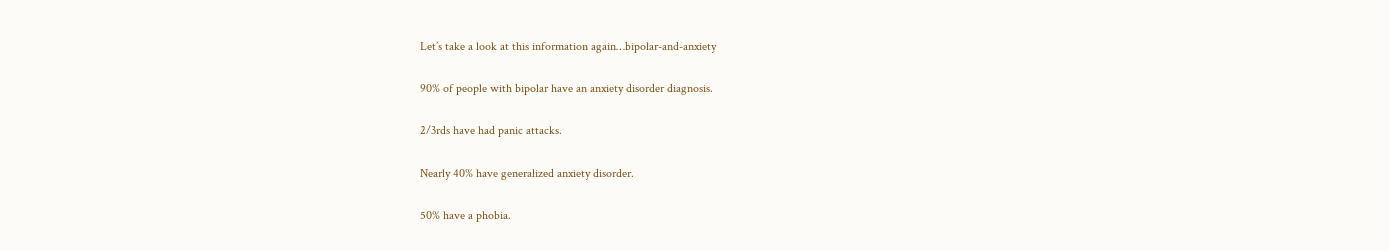Let’s take a look at this information again…bipolar-and-anxiety

90% of people with bipolar have an anxiety disorder diagnosis.

2/3rds have had panic attacks.

Nearly 40% have generalized anxiety disorder.

50% have a phobia.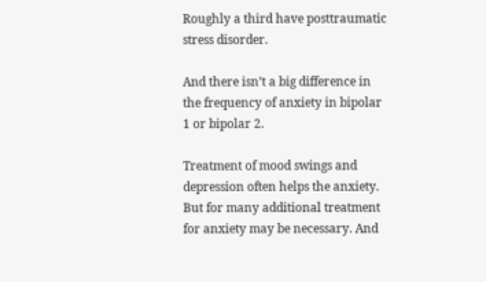Roughly a third have posttraumatic stress disorder.

And there isn’t a big difference in the frequency of anxiety in bipolar 1 or bipolar 2.

Treatment of mood swings and depression often helps the anxiety. But for many additional treatment for anxiety may be necessary. And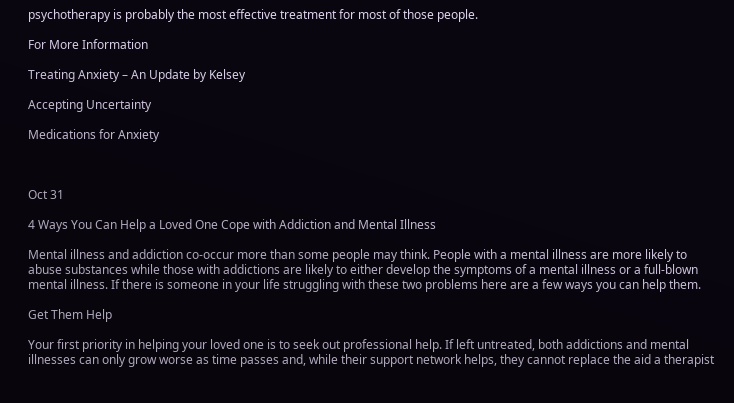psychotherapy is probably the most effective treatment for most of those people.

For More Information

Treating Anxiety – An Update by Kelsey

Accepting Uncertainty

Medications for Anxiety



Oct 31

4 Ways You Can Help a Loved One Cope with Addiction and Mental Illness

Mental illness and addiction co-occur more than some people may think. People with a mental illness are more likely to abuse substances while those with addictions are likely to either develop the symptoms of a mental illness or a full-blown mental illness. If there is someone in your life struggling with these two problems here are a few ways you can help them.

Get Them Help

Your first priority in helping your loved one is to seek out professional help. If left untreated, both addictions and mental illnesses can only grow worse as time passes and, while their support network helps, they cannot replace the aid a therapist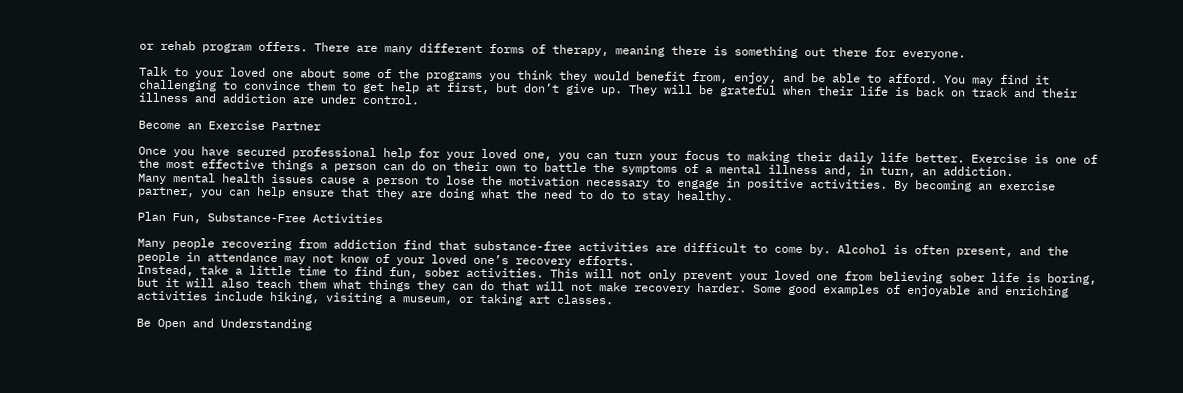or rehab program offers. There are many different forms of therapy, meaning there is something out there for everyone.

Talk to your loved one about some of the programs you think they would benefit from, enjoy, and be able to afford. You may find it challenging to convince them to get help at first, but don’t give up. They will be grateful when their life is back on track and their illness and addiction are under control.

Become an Exercise Partner

Once you have secured professional help for your loved one, you can turn your focus to making their daily life better. Exercise is one of the most effective things a person can do on their own to battle the symptoms of a mental illness and, in turn, an addiction.
Many mental health issues cause a person to lose the motivation necessary to engage in positive activities. By becoming an exercise partner, you can help ensure that they are doing what the need to do to stay healthy.

Plan Fun, Substance-Free Activities

Many people recovering from addiction find that substance-free activities are difficult to come by. Alcohol is often present, and the people in attendance may not know of your loved one’s recovery efforts.
Instead, take a little time to find fun, sober activities. This will not only prevent your loved one from believing sober life is boring, but it will also teach them what things they can do that will not make recovery harder. Some good examples of enjoyable and enriching activities include hiking, visiting a museum, or taking art classes.

Be Open and Understanding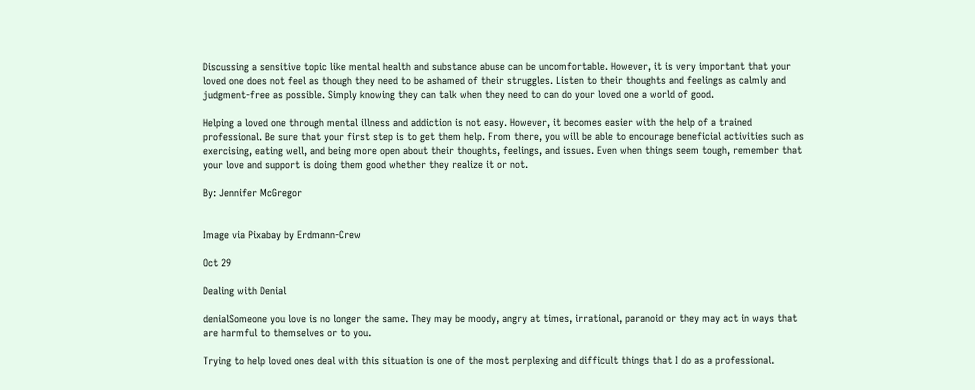Discussing a sensitive topic like mental health and substance abuse can be uncomfortable. However, it is very important that your loved one does not feel as though they need to be ashamed of their struggles. Listen to their thoughts and feelings as calmly and judgment-free as possible. Simply knowing they can talk when they need to can do your loved one a world of good.

Helping a loved one through mental illness and addiction is not easy. However, it becomes easier with the help of a trained professional. Be sure that your first step is to get them help. From there, you will be able to encourage beneficial activities such as exercising, eating well, and being more open about their thoughts, feelings, and issues. Even when things seem tough, remember that your love and support is doing them good whether they realize it or not.

By: Jennifer McGregor


Image via Pixabay by Erdmann-Crew

Oct 29

Dealing with Denial

denialSomeone you love is no longer the same. They may be moody, angry at times, irrational, paranoid or they may act in ways that are harmful to themselves or to you.

Trying to help loved ones deal with this situation is one of the most perplexing and difficult things that I do as a professional.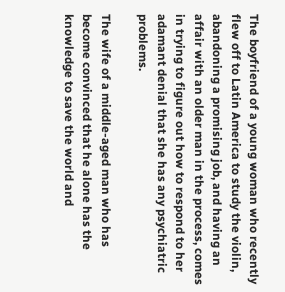The boyfriend of a young woman who recently flew off to Latin America to study the violin, abandoning a promising job, and having an affair with an older man in the process, comes in trying to figure out how to respond to her adamant denial that she has any psychiatric problems.

The wife of a middle-aged man who has become convinced that he alone has the knowledge to save the world and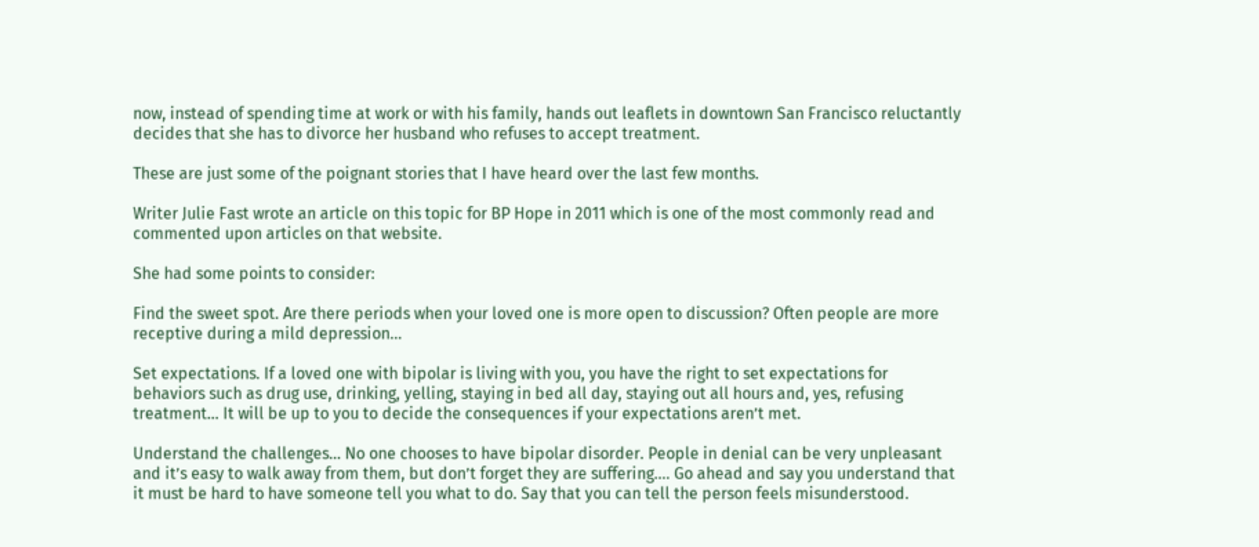now, instead of spending time at work or with his family, hands out leaflets in downtown San Francisco reluctantly decides that she has to divorce her husband who refuses to accept treatment.

These are just some of the poignant stories that I have heard over the last few months.

Writer Julie Fast wrote an article on this topic for BP Hope in 2011 which is one of the most commonly read and commented upon articles on that website.

She had some points to consider:

Find the sweet spot. Are there periods when your loved one is more open to discussion? Often people are more receptive during a mild depression…

Set expectations. If a loved one with bipolar is living with you, you have the right to set expectations for behaviors such as drug use, drinking, yelling, staying in bed all day, staying out all hours and, yes, refusing treatment… It will be up to you to decide the consequences if your expectations aren’t met.

Understand the challenges… No one chooses to have bipolar disorder. People in denial can be very unpleasant and it’s easy to walk away from them, but don’t forget they are suffering…. Go ahead and say you understand that it must be hard to have someone tell you what to do. Say that you can tell the person feels misunderstood.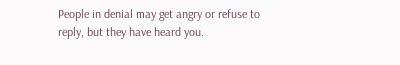People in denial may get angry or refuse to reply, but they have heard you.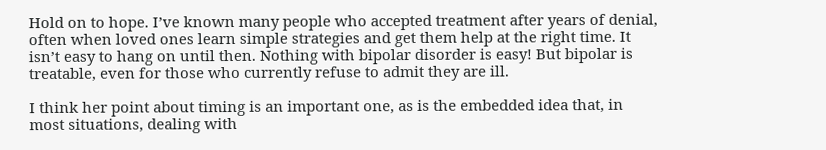Hold on to hope. I’ve known many people who accepted treatment after years of denial, often when loved ones learn simple strategies and get them help at the right time. It isn’t easy to hang on until then. Nothing with bipolar disorder is easy! But bipolar is treatable, even for those who currently refuse to admit they are ill.

I think her point about timing is an important one, as is the embedded idea that, in most situations, dealing with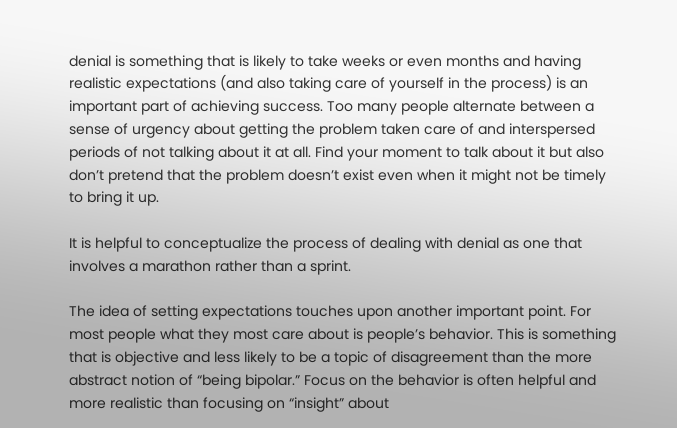denial is something that is likely to take weeks or even months and having realistic expectations (and also taking care of yourself in the process) is an important part of achieving success. Too many people alternate between a sense of urgency about getting the problem taken care of and interspersed periods of not talking about it at all. Find your moment to talk about it but also don’t pretend that the problem doesn’t exist even when it might not be timely to bring it up.

It is helpful to conceptualize the process of dealing with denial as one that involves a marathon rather than a sprint.

The idea of setting expectations touches upon another important point. For most people what they most care about is people’s behavior. This is something that is objective and less likely to be a topic of disagreement than the more abstract notion of “being bipolar.” Focus on the behavior is often helpful and more realistic than focusing on “insight” about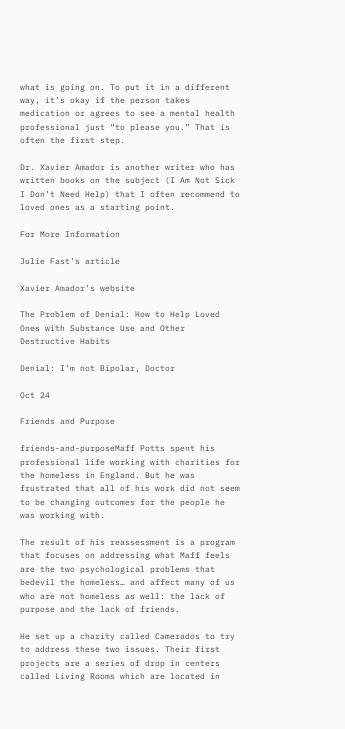what is going on. To put it in a different way, it’s okay if the person takes medication or agrees to see a mental health professional just “to please you.” That is often the first step.

Dr. Xavier Amador is another writer who has written books on the subject (I Am Not Sick I Don’t Need Help) that I often recommend to loved ones as a starting point.

For More Information

Julie Fast’s article

Xavier Amador’s website

The Problem of Denial: How to Help Loved Ones with Substance Use and Other Destructive Habits

Denial: I’m not Bipolar, Doctor

Oct 24

Friends and Purpose

friends-and-purposeMaff Potts spent his professional life working with charities for the homeless in England. But he was frustrated that all of his work did not seem to be changing outcomes for the people he was working with.

The result of his reassessment is a program that focuses on addressing what Maff feels are the two psychological problems that bedevil the homeless… and affect many of us who are not homeless as well: the lack of purpose and the lack of friends.

He set up a charity called Camerados to try to address these two issues. Their first projects are a series of drop in centers called Living Rooms which are located in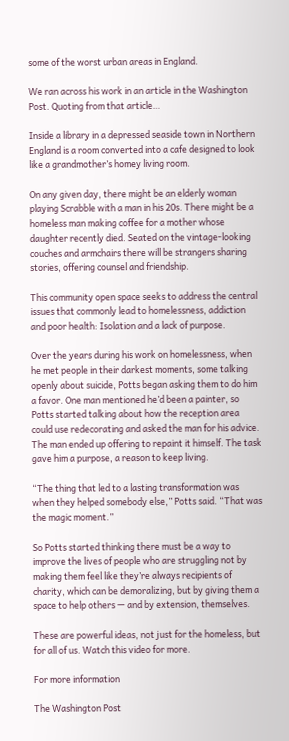some of the worst urban areas in England.

We ran across his work in an article in the Washington Post. Quoting from that article…

Inside a library in a depressed seaside town in Northern England is a room converted into a cafe designed to look like a grandmother’s homey living room.

On any given day, there might be an elderly woman playing Scrabble with a man in his 20s. There might be a homeless man making coffee for a mother whose daughter recently died. Seated on the vintage-looking couches and armchairs there will be strangers sharing stories, offering counsel and friendship.

This community open space seeks to address the central issues that commonly lead to homelessness, addiction and poor health: Isolation and a lack of purpose.

Over the years during his work on homelessness, when he met people in their darkest moments, some talking openly about suicide, Potts began asking them to do him a favor. One man mentioned he’d been a painter, so Potts started talking about how the reception area could use redecorating and asked the man for his advice. The man ended up offering to repaint it himself. The task gave him a purpose, a reason to keep living.

“The thing that led to a lasting transformation was when they helped somebody else,” Potts said. “That was the magic moment.”

So Potts started thinking there must be a way to improve the lives of people who are struggling not by making them feel like they’re always recipients of charity, which can be demoralizing, but by giving them a space to help others — and by extension, themselves.

These are powerful ideas, not just for the homeless, but for all of us. Watch this video for more.

For more information

The Washington Post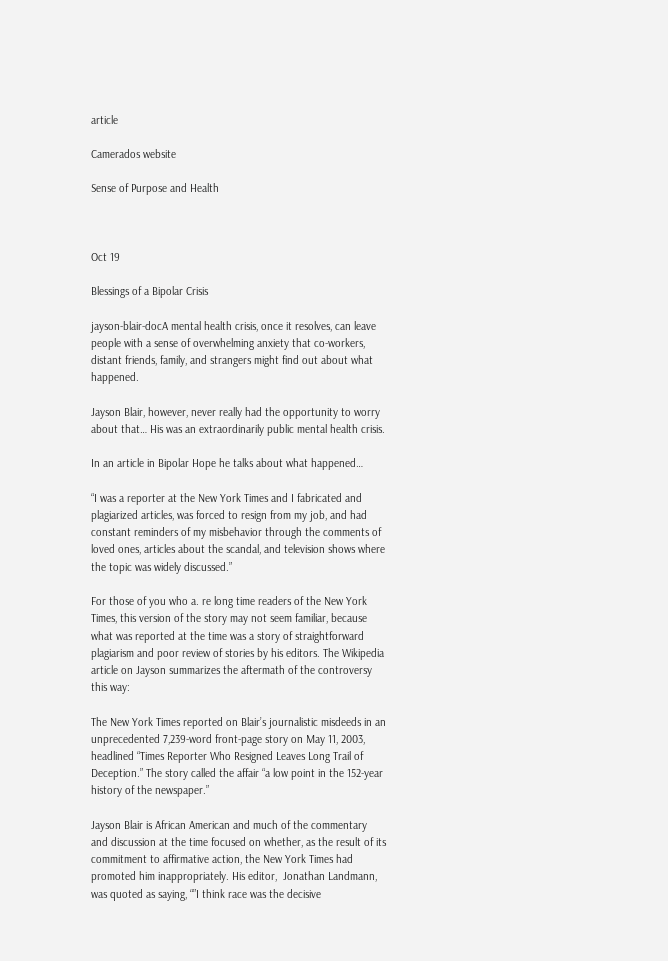article

Camerados website

Sense of Purpose and Health



Oct 19

Blessings of a Bipolar Crisis

jayson-blair-docA mental health crisis, once it resolves, can leave people with a sense of overwhelming anxiety that co-workers, distant friends, family, and strangers might find out about what happened.

Jayson Blair, however, never really had the opportunity to worry about that… His was an extraordinarily public mental health crisis.

In an article in Bipolar Hope he talks about what happened…

“I was a reporter at the New York Times and I fabricated and plagiarized articles, was forced to resign from my job, and had constant reminders of my misbehavior through the comments of loved ones, articles about the scandal, and television shows where the topic was widely discussed.”

For those of you who a. re long time readers of the New York Times, this version of the story may not seem familiar, because what was reported at the time was a story of straightforward plagiarism and poor review of stories by his editors. The Wikipedia article on Jayson summarizes the aftermath of the controversy this way:

The New York Times reported on Blair’s journalistic misdeeds in an unprecedented 7,239-word front-page story on May 11, 2003, headlined “Times Reporter Who Resigned Leaves Long Trail of Deception.” The story called the affair “a low point in the 152-year history of the newspaper.”

Jayson Blair is African American and much of the commentary and discussion at the time focused on whether, as the result of its commitment to affirmative action, the New York Times had promoted him inappropriately. His editor,  Jonathan Landmann, was quoted as saying, “”I think race was the decisive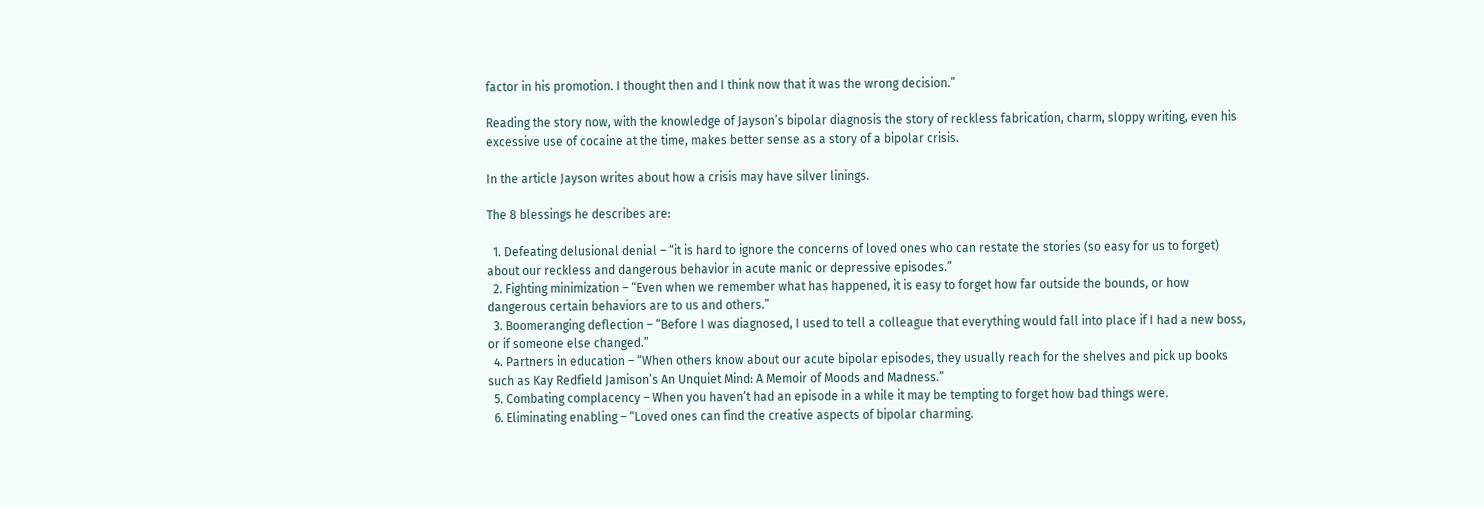factor in his promotion. I thought then and I think now that it was the wrong decision.”

Reading the story now, with the knowledge of Jayson’s bipolar diagnosis the story of reckless fabrication, charm, sloppy writing, even his excessive use of cocaine at the time, makes better sense as a story of a bipolar crisis.

In the article Jayson writes about how a crisis may have silver linings.

The 8 blessings he describes are:

  1. Defeating delusional denial – “it is hard to ignore the concerns of loved ones who can restate the stories (so easy for us to forget) about our reckless and dangerous behavior in acute manic or depressive episodes.”
  2. Fighting minimization – “Even when we remember what has happened, it is easy to forget how far outside the bounds, or how dangerous certain behaviors are to us and others.”
  3. Boomeranging deflection – “Before I was diagnosed, I used to tell a colleague that everything would fall into place if I had a new boss, or if someone else changed.”
  4. Partners in education – “When others know about our acute bipolar episodes, they usually reach for the shelves and pick up books such as Kay Redfield Jamison’s An Unquiet Mind: A Memoir of Moods and Madness.”
  5. Combating complacency – When you haven’t had an episode in a while it may be tempting to forget how bad things were.
  6. Eliminating enabling – “Loved ones can find the creative aspects of bipolar charming.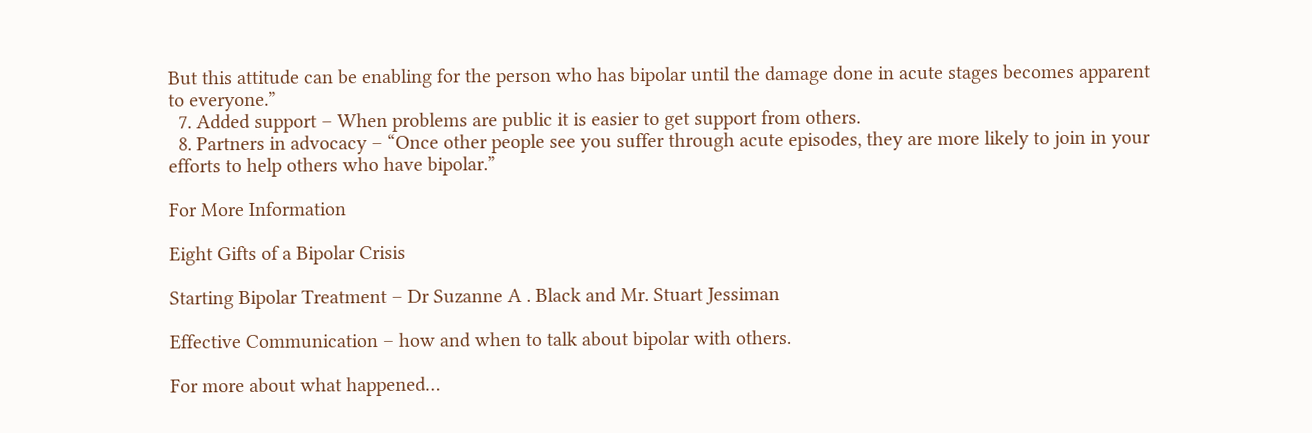But this attitude can be enabling for the person who has bipolar until the damage done in acute stages becomes apparent to everyone.”
  7. Added support – When problems are public it is easier to get support from others.
  8. Partners in advocacy – “Once other people see you suffer through acute episodes, they are more likely to join in your efforts to help others who have bipolar.”

For More Information

Eight Gifts of a Bipolar Crisis

Starting Bipolar Treatment – Dr Suzanne A . Black and Mr. Stuart Jessiman

Effective Communication – how and when to talk about bipolar with others.

For more about what happened…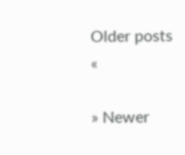Older posts «

» Newer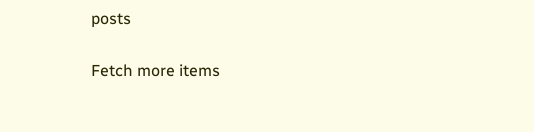posts

Fetch more items